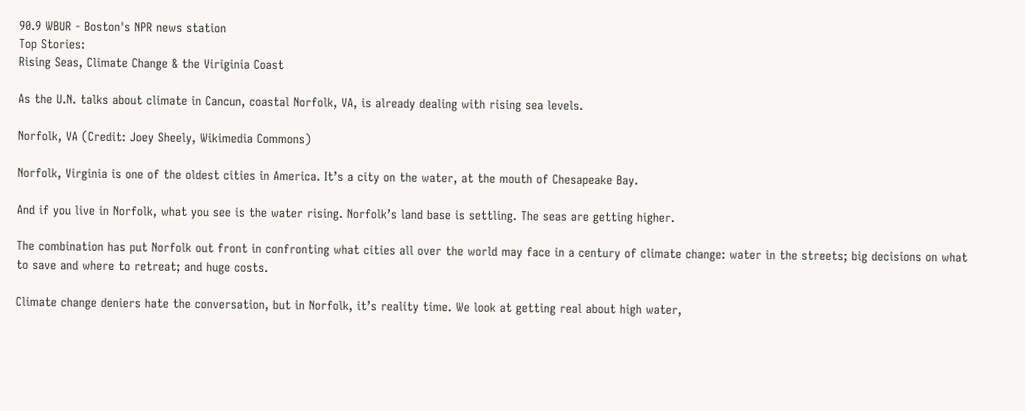90.9 WBUR - Boston's NPR news station
Top Stories:
Rising Seas, Climate Change & the Viriginia Coast

As the U.N. talks about climate in Cancun, coastal Norfolk, VA, is already dealing with rising sea levels.

Norfolk, VA (Credit: Joey Sheely, Wikimedia Commons)

Norfolk, Virginia is one of the oldest cities in America. It’s a city on the water, at the mouth of Chesapeake Bay.

And if you live in Norfolk, what you see is the water rising. Norfolk’s land base is settling. The seas are getting higher.

The combination has put Norfolk out front in confronting what cities all over the world may face in a century of climate change: water in the streets; big decisions on what to save and where to retreat; and huge costs.

Climate change deniers hate the conversation, but in Norfolk, it’s reality time. We look at getting real about high water,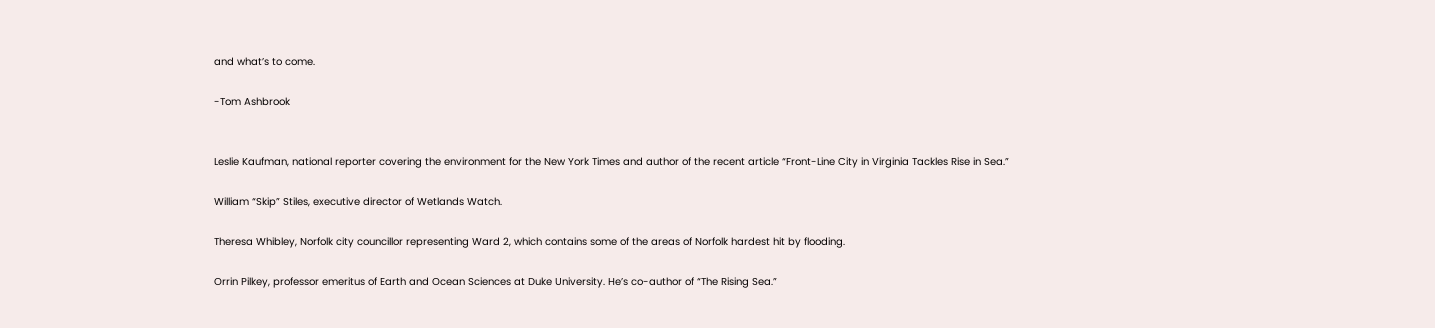and what’s to come.

-Tom Ashbrook


Leslie Kaufman, national reporter covering the environment for the New York Times and author of the recent article “Front-Line City in Virginia Tackles Rise in Sea.”

William “Skip” Stiles, executive director of Wetlands Watch.

Theresa Whibley, Norfolk city councillor representing Ward 2, which contains some of the areas of Norfolk hardest hit by flooding.

Orrin Pilkey, professor emeritus of Earth and Ocean Sciences at Duke University. He’s co-author of “The Rising Sea.”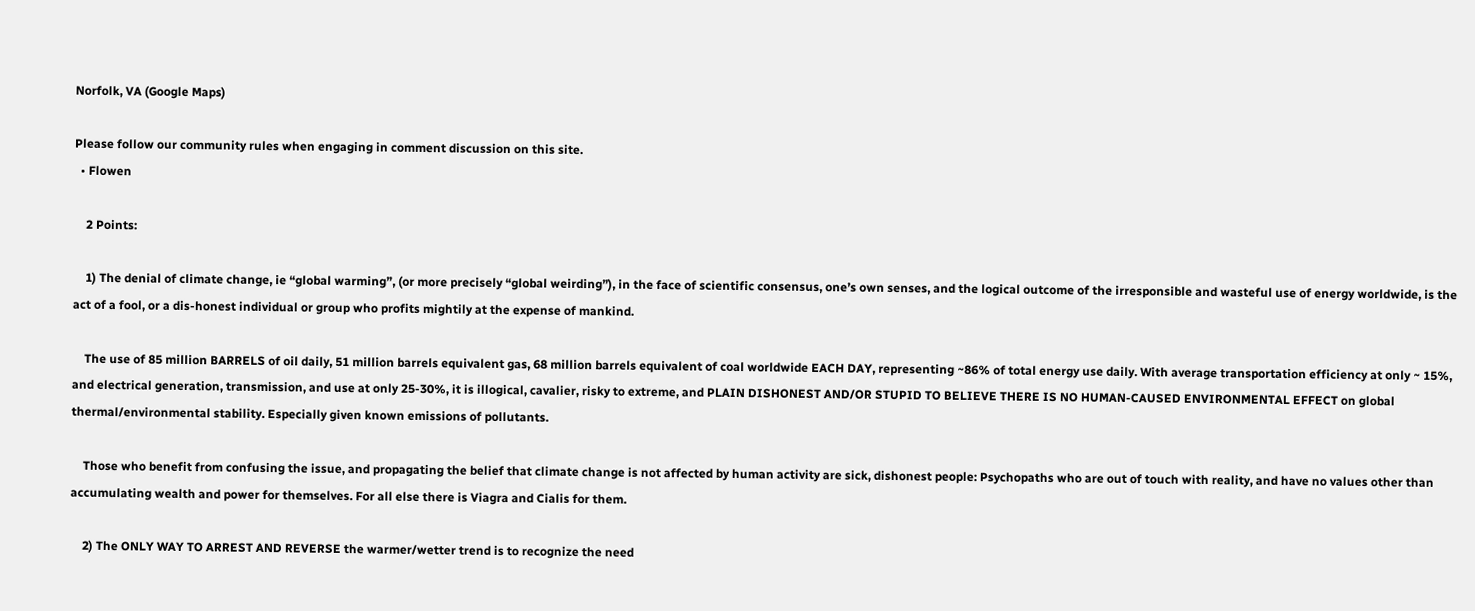Norfolk, VA (Google Maps)

Please follow our community rules when engaging in comment discussion on this site.
  • Flowen

    2 Points:

    1) The denial of climate change, ie “global warming”, (or more precisely “global weirding”), in the face of scientific consensus, one’s own senses, and the logical outcome of the irresponsible and wasteful use of energy worldwide, is the act of a fool, or a dis-honest individual or group who profits mightily at the expense of mankind.

    The use of 85 million BARRELS of oil daily, 51 million barrels equivalent gas, 68 million barrels equivalent of coal worldwide EACH DAY, representing ~86% of total energy use daily. With average transportation efficiency at only ~ 15%, and electrical generation, transmission, and use at only 25-30%, it is illogical, cavalier, risky to extreme, and PLAIN DISHONEST AND/OR STUPID TO BELIEVE THERE IS NO HUMAN-CAUSED ENVIRONMENTAL EFFECT on global thermal/environmental stability. Especially given known emissions of pollutants.

    Those who benefit from confusing the issue, and propagating the belief that climate change is not affected by human activity are sick, dishonest people: Psychopaths who are out of touch with reality, and have no values other than accumulating wealth and power for themselves. For all else there is Viagra and Cialis for them.

    2) The ONLY WAY TO ARREST AND REVERSE the warmer/wetter trend is to recognize the need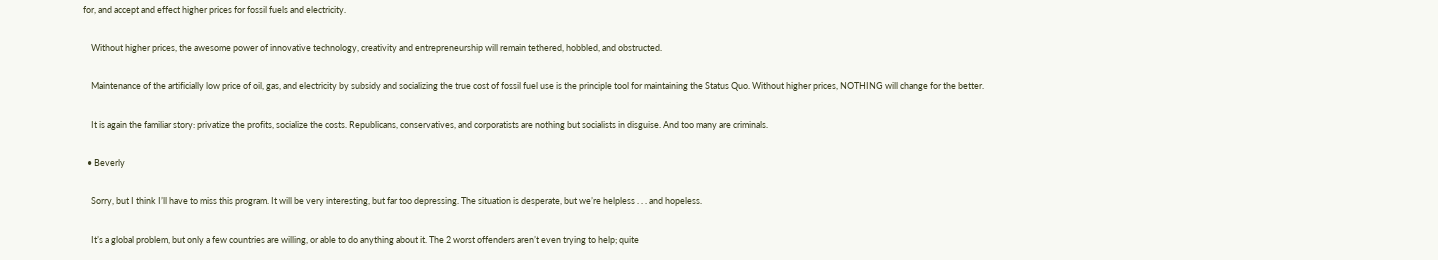for, and accept and effect higher prices for fossil fuels and electricity.

    Without higher prices, the awesome power of innovative technology, creativity and entrepreneurship will remain tethered, hobbled, and obstructed.

    Maintenance of the artificially low price of oil, gas, and electricity by subsidy and socializing the true cost of fossil fuel use is the principle tool for maintaining the Status Quo. Without higher prices, NOTHING will change for the better.

    It is again the familiar story: privatize the profits, socialize the costs. Republicans, conservatives, and corporatists are nothing but socialists in disguise. And too many are criminals.

  • Beverly

    Sorry, but I think I’ll have to miss this program. It will be very interesting, but far too depressing. The situation is desperate, but we’re helpless . . . and hopeless.

    It’s a global problem, but only a few countries are willing, or able to do anything about it. The 2 worst offenders aren’t even trying to help; quite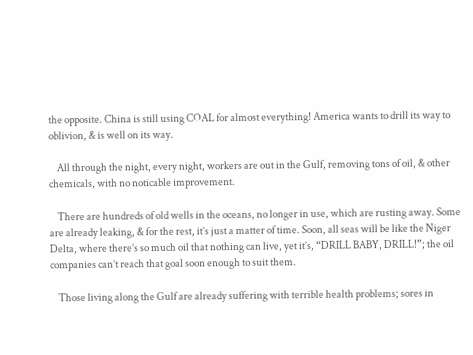the opposite. China is still using COAL for almost everything! America wants to drill its way to oblivion, & is well on its way.

    All through the night, every night, workers are out in the Gulf, removing tons of oil, & other chemicals, with no noticable improvement.

    There are hundreds of old wells in the oceans, no longer in use, which are rusting away. Some are already leaking, & for the rest, it’s just a matter of time. Soon, all seas will be like the Niger Delta, where there’s so much oil that nothing can live, yet it’s, “DRILL BABY, DRILL!”; the oil companies can’t reach that goal soon enough to suit them.

    Those living along the Gulf are already suffering with terrible health problems; sores in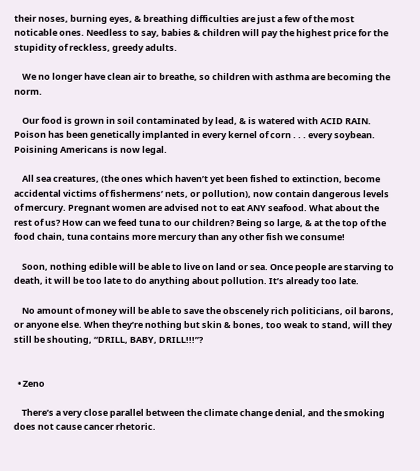their noses, burning eyes, & breathing difficulties are just a few of the most noticable ones. Needless to say, babies & children will pay the highest price for the stupidity of reckless, greedy adults.

    We no longer have clean air to breathe, so children with asthma are becoming the norm.

    Our food is grown in soil contaminated by lead, & is watered with ACID RAIN. Poison has been genetically implanted in every kernel of corn . . . every soybean. Poisining Americans is now legal.

    All sea creatures, (the ones which haven’t yet been fished to extinction, become accidental victims of fishermens’ nets, or pollution), now contain dangerous levels of mercury. Pregnant women are advised not to eat ANY seafood. What about the rest of us? How can we feed tuna to our children? Being so large, & at the top of the food chain, tuna contains more mercury than any other fish we consume!

    Soon, nothing edible will be able to live on land or sea. Once people are starving to death, it will be too late to do anything about pollution. It’s already too late.

    No amount of money will be able to save the obscenely rich politicians, oil barons, or anyone else. When they’re nothing but skin & bones, too weak to stand, will they still be shouting, “DRILL, BABY, DRILL!!!”?


  • Zeno

    There’s a very close parallel between the climate change denial, and the smoking does not cause cancer rhetoric.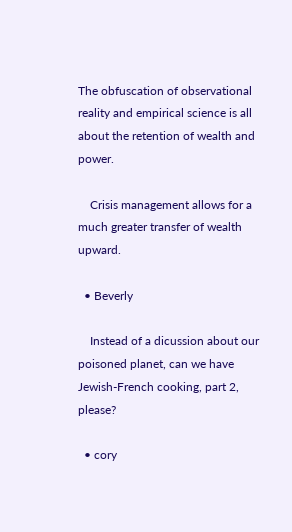The obfuscation of observational reality and empirical science is all about the retention of wealth and power.

    Crisis management allows for a much greater transfer of wealth upward.

  • Beverly

    Instead of a dicussion about our poisoned planet, can we have Jewish-French cooking, part 2, please?

  • cory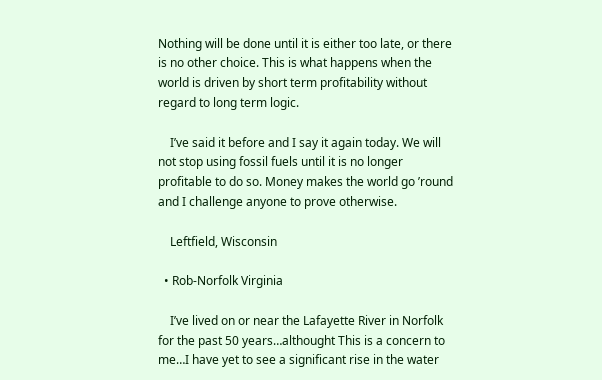Nothing will be done until it is either too late, or there is no other choice. This is what happens when the world is driven by short term profitability without regard to long term logic.

    I’ve said it before and I say it again today. We will not stop using fossil fuels until it is no longer profitable to do so. Money makes the world go ’round and I challenge anyone to prove otherwise.

    Leftfield, Wisconsin

  • Rob-Norfolk Virginia

    I’ve lived on or near the Lafayette River in Norfolk for the past 50 years…althought This is a concern to me…I have yet to see a significant rise in the water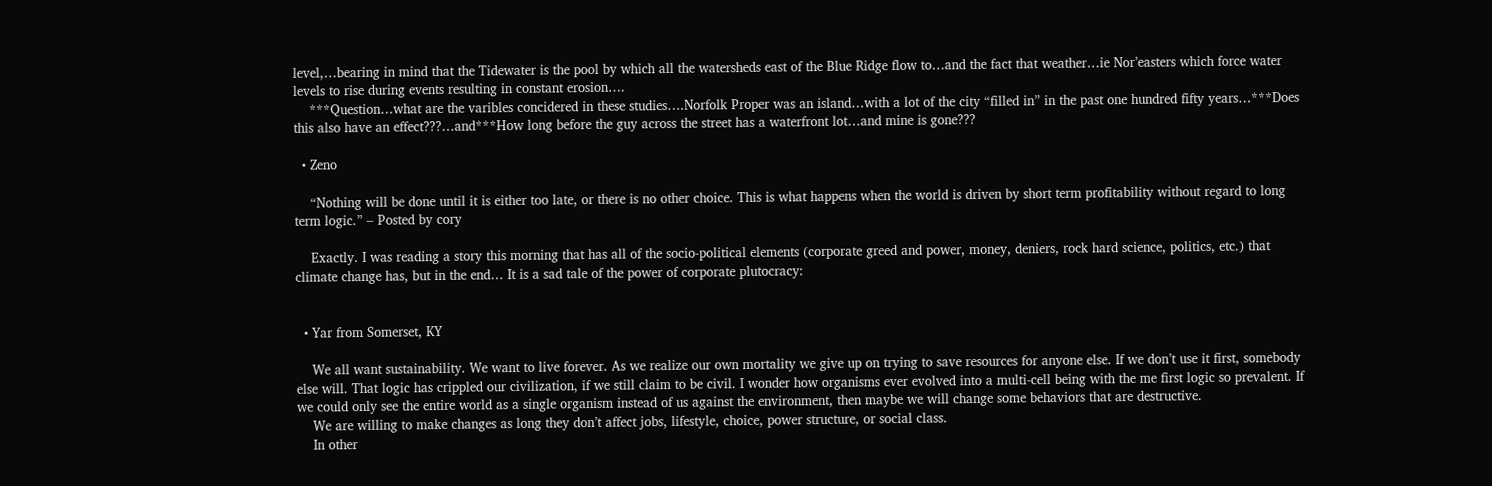level,…bearing in mind that the Tidewater is the pool by which all the watersheds east of the Blue Ridge flow to…and the fact that weather…ie Nor’easters which force water levels to rise during events resulting in constant erosion….
    ***Question…what are the varibles concidered in these studies….Norfolk Proper was an island…with a lot of the city “filled in” in the past one hundred fifty years…***Does this also have an effect???…and***How long before the guy across the street has a waterfront lot…and mine is gone???

  • Zeno

    “Nothing will be done until it is either too late, or there is no other choice. This is what happens when the world is driven by short term profitability without regard to long term logic.” – Posted by cory

    Exactly. I was reading a story this morning that has all of the socio-political elements (corporate greed and power, money, deniers, rock hard science, politics, etc.) that climate change has, but in the end… It is a sad tale of the power of corporate plutocracy:


  • Yar from Somerset, KY

    We all want sustainability. We want to live forever. As we realize our own mortality we give up on trying to save resources for anyone else. If we don’t use it first, somebody else will. That logic has crippled our civilization, if we still claim to be civil. I wonder how organisms ever evolved into a multi-cell being with the me first logic so prevalent. If we could only see the entire world as a single organism instead of us against the environment, then maybe we will change some behaviors that are destructive.
    We are willing to make changes as long they don’t affect jobs, lifestyle, choice, power structure, or social class.
    In other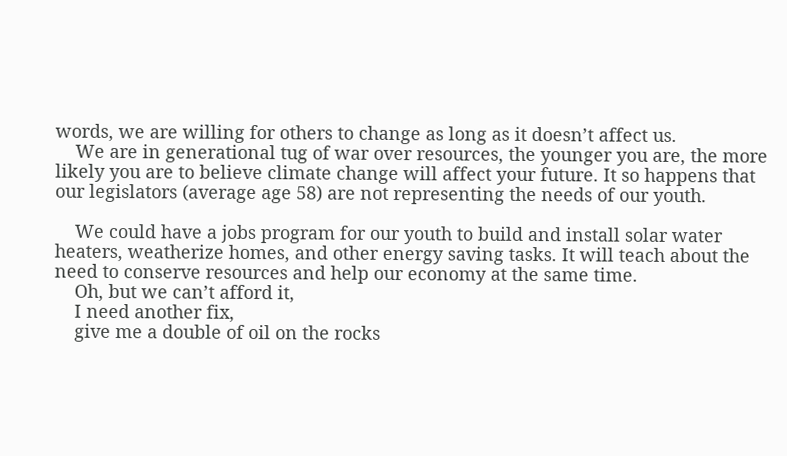words, we are willing for others to change as long as it doesn’t affect us.
    We are in generational tug of war over resources, the younger you are, the more likely you are to believe climate change will affect your future. It so happens that our legislators (average age 58) are not representing the needs of our youth.

    We could have a jobs program for our youth to build and install solar water heaters, weatherize homes, and other energy saving tasks. It will teach about the need to conserve resources and help our economy at the same time.
    Oh, but we can’t afford it,
    I need another fix,
    give me a double of oil on the rocks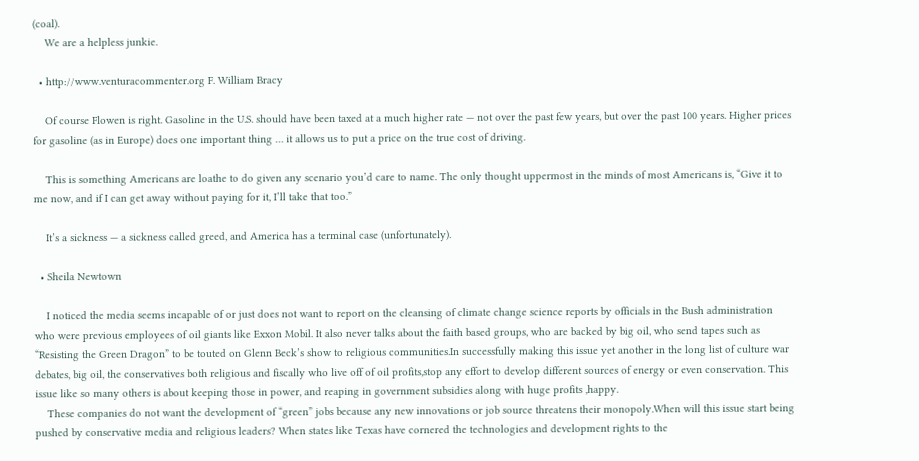(coal).
    We are a helpless junkie.

  • http://www.venturacommenter.org F. William Bracy

    Of course Flowen is right. Gasoline in the U.S. should have been taxed at a much higher rate — not over the past few years, but over the past 100 years. Higher prices for gasoline (as in Europe) does one important thing … it allows us to put a price on the true cost of driving.

    This is something Americans are loathe to do given any scenario you’d care to name. The only thought uppermost in the minds of most Americans is, “Give it to me now, and if I can get away without paying for it, I’ll take that too.”

    It’s a sickness — a sickness called greed, and America has a terminal case (unfortunately).

  • Sheila Newtown

    I noticed the media seems incapable of or just does not want to report on the cleansing of climate change science reports by officials in the Bush administration who were previous employees of oil giants like Exxon Mobil. It also never talks about the faith based groups, who are backed by big oil, who send tapes such as “Resisting the Green Dragon” to be touted on Glenn Beck’s show to religious communities.In successfully making this issue yet another in the long list of culture war debates, big oil, the conservatives both religious and fiscally who live off of oil profits,stop any effort to develop different sources of energy or even conservation. This issue like so many others is about keeping those in power, and reaping in government subsidies along with huge profits ,happy.
    These companies do not want the development of “green” jobs because any new innovations or job source threatens their monopoly.When will this issue start being pushed by conservative media and religious leaders? When states like Texas have cornered the technologies and development rights to the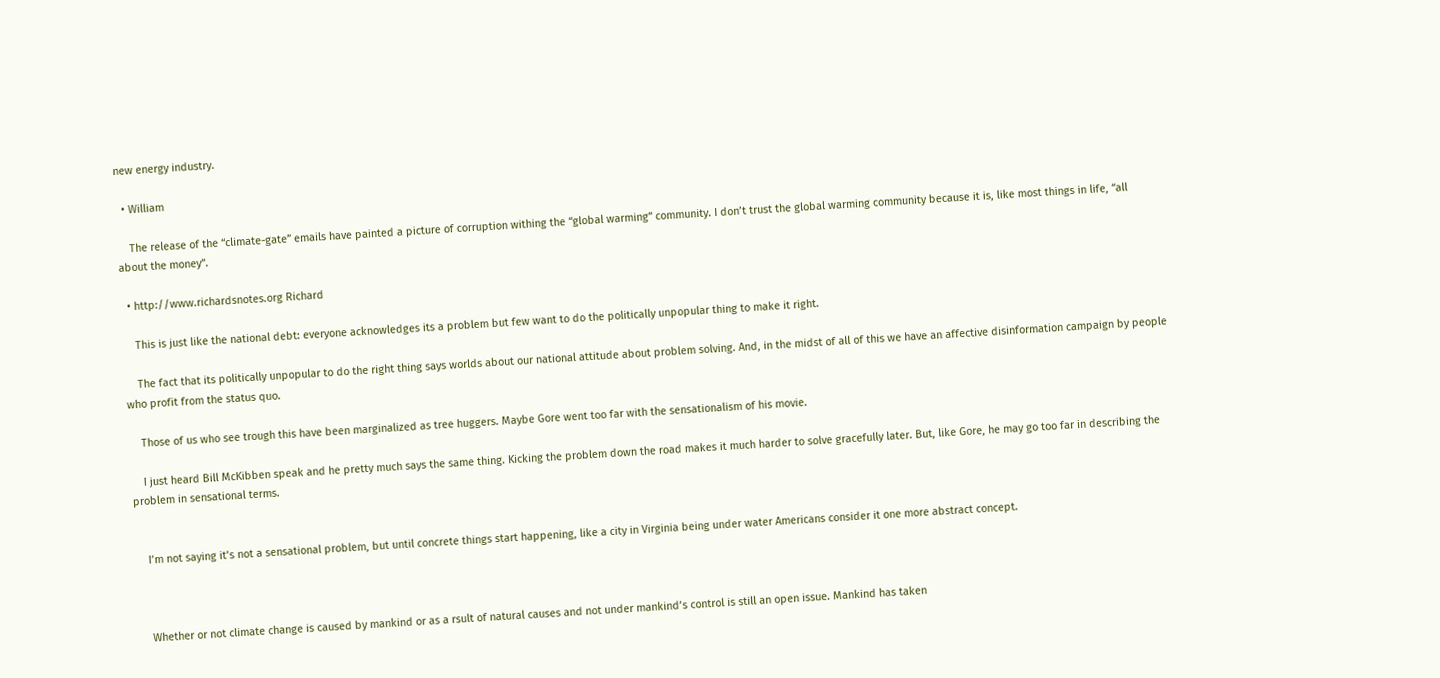new energy industry.

  • William

    The release of the “climate-gate” emails have painted a picture of corruption withing the “global warming” community. I don’t trust the global warming community because it is, like most things in life, “all about the money”.

  • http://www.richardsnotes.org Richard

    This is just like the national debt: everyone acknowledges its a problem but few want to do the politically unpopular thing to make it right.

    The fact that its politically unpopular to do the right thing says worlds about our national attitude about problem solving. And, in the midst of all of this we have an affective disinformation campaign by people who profit from the status quo.

    Those of us who see trough this have been marginalized as tree huggers. Maybe Gore went too far with the sensationalism of his movie.

    I just heard Bill McKibben speak and he pretty much says the same thing. Kicking the problem down the road makes it much harder to solve gracefully later. But, like Gore, he may go too far in describing the problem in sensational terms.


    I’m not saying it’s not a sensational problem, but until concrete things start happening, like a city in Virginia being under water Americans consider it one more abstract concept.



    Whether or not climate change is caused by mankind or as a rsult of natural causes and not under mankind’s control is still an open issue. Mankind has taken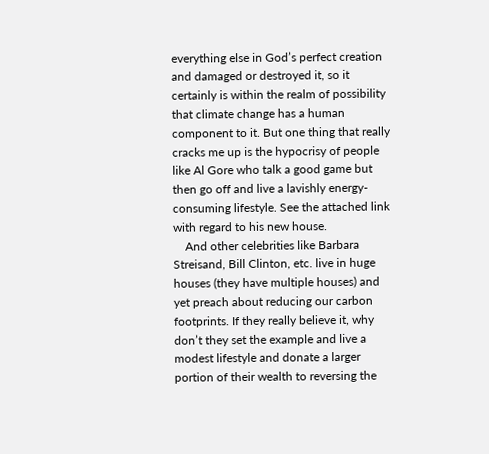everything else in God’s perfect creation and damaged or destroyed it, so it certainly is within the realm of possibility that climate change has a human component to it. But one thing that really cracks me up is the hypocrisy of people like Al Gore who talk a good game but then go off and live a lavishly energy-consuming lifestyle. See the attached link with regard to his new house.
    And other celebrities like Barbara Streisand, Bill Clinton, etc. live in huge houses (they have multiple houses) and yet preach about reducing our carbon footprints. If they really believe it, why don’t they set the example and live a modest lifestyle and donate a larger portion of their wealth to reversing the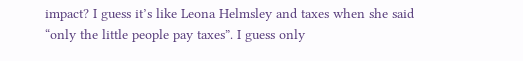impact? I guess it’s like Leona Helmsley and taxes when she said “only the little people pay taxes”. I guess only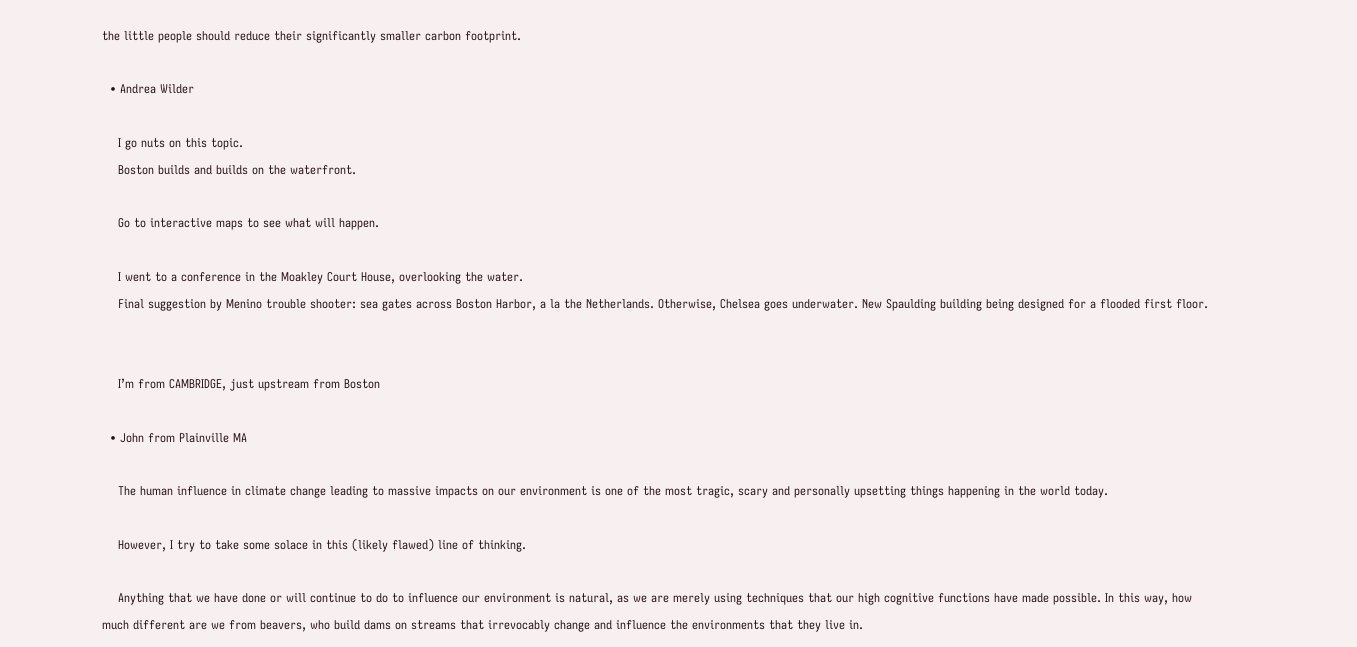the little people should reduce their significantly smaller carbon footprint.

  • Andrea Wilder

    I go nuts on this topic.
    Boston builds and builds on the waterfront.

    Go to interactive maps to see what will happen.

    I went to a conference in the Moakley Court House, overlooking the water.
    Final suggestion by Menino trouble shooter: sea gates across Boston Harbor, a la the Netherlands. Otherwise, Chelsea goes underwater. New Spaulding building being designed for a flooded first floor.


    I’m from CAMBRIDGE, just upstream from Boston

  • John from Plainville MA

    The human influence in climate change leading to massive impacts on our environment is one of the most tragic, scary and personally upsetting things happening in the world today.

    However, I try to take some solace in this (likely flawed) line of thinking.

    Anything that we have done or will continue to do to influence our environment is natural, as we are merely using techniques that our high cognitive functions have made possible. In this way, how much different are we from beavers, who build dams on streams that irrevocably change and influence the environments that they live in.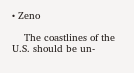• Zeno

    The coastlines of the U.S. should be un-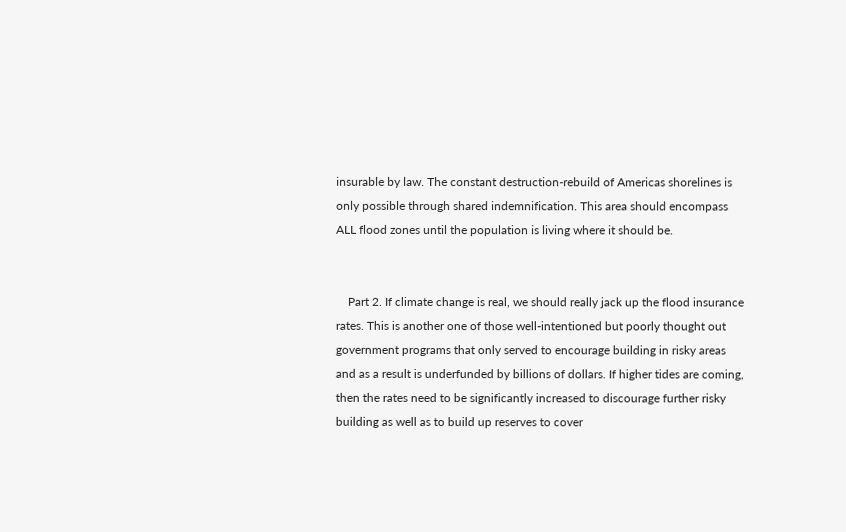insurable by law. The constant destruction-rebuild of Americas shorelines is only possible through shared indemnification. This area should encompass ALL flood zones until the population is living where it should be.


    Part 2. If climate change is real, we should really jack up the flood insurance rates. This is another one of those well-intentioned but poorly thought out government programs that only served to encourage building in risky areas and as a result is underfunded by billions of dollars. If higher tides are coming, then the rates need to be significantly increased to discourage further risky building as well as to build up reserves to cover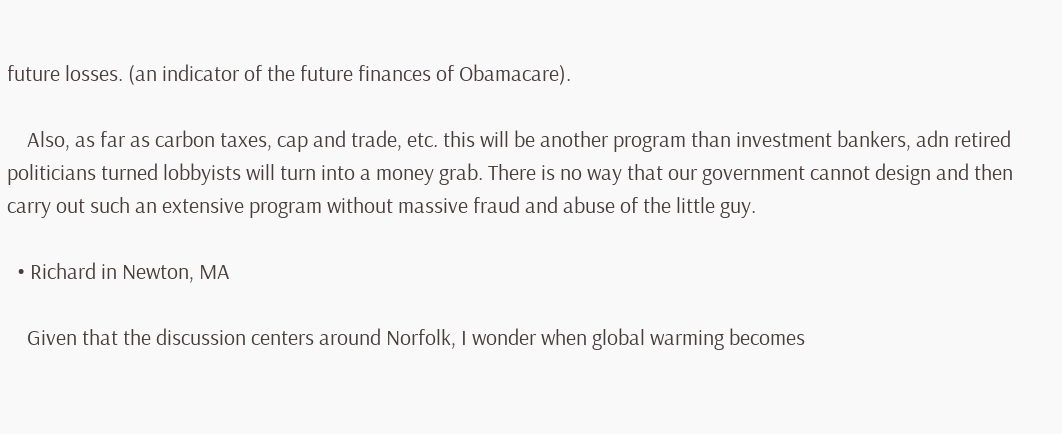future losses. (an indicator of the future finances of Obamacare).

    Also, as far as carbon taxes, cap and trade, etc. this will be another program than investment bankers, adn retired politicians turned lobbyists will turn into a money grab. There is no way that our government cannot design and then carry out such an extensive program without massive fraud and abuse of the little guy.

  • Richard in Newton, MA

    Given that the discussion centers around Norfolk, I wonder when global warming becomes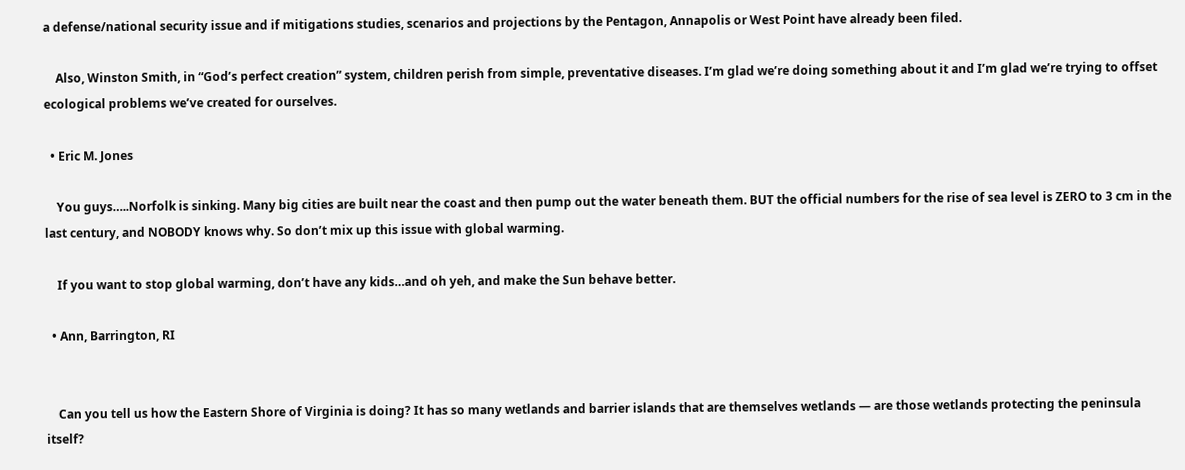a defense/national security issue and if mitigations studies, scenarios and projections by the Pentagon, Annapolis or West Point have already been filed.

    Also, Winston Smith, in “God’s perfect creation” system, children perish from simple, preventative diseases. I’m glad we’re doing something about it and I’m glad we’re trying to offset ecological problems we’ve created for ourselves.

  • Eric M. Jones

    You guys…..Norfolk is sinking. Many big cities are built near the coast and then pump out the water beneath them. BUT the official numbers for the rise of sea level is ZERO to 3 cm in the last century, and NOBODY knows why. So don’t mix up this issue with global warming.

    If you want to stop global warming, don’t have any kids…and oh yeh, and make the Sun behave better.

  • Ann, Barrington, RI


    Can you tell us how the Eastern Shore of Virginia is doing? It has so many wetlands and barrier islands that are themselves wetlands — are those wetlands protecting the peninsula itself?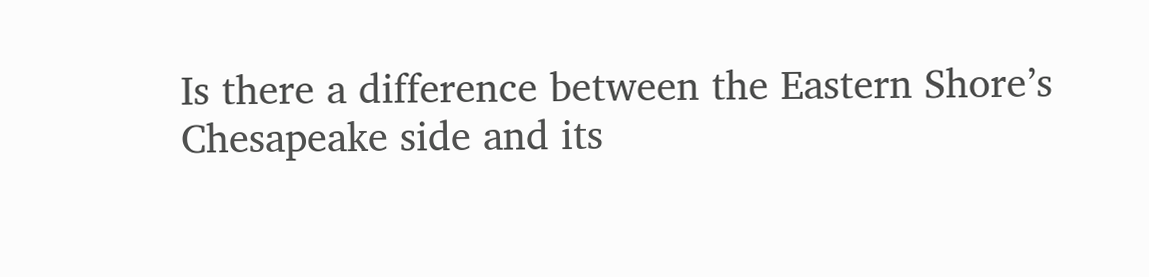Is there a difference between the Eastern Shore’s Chesapeake side and its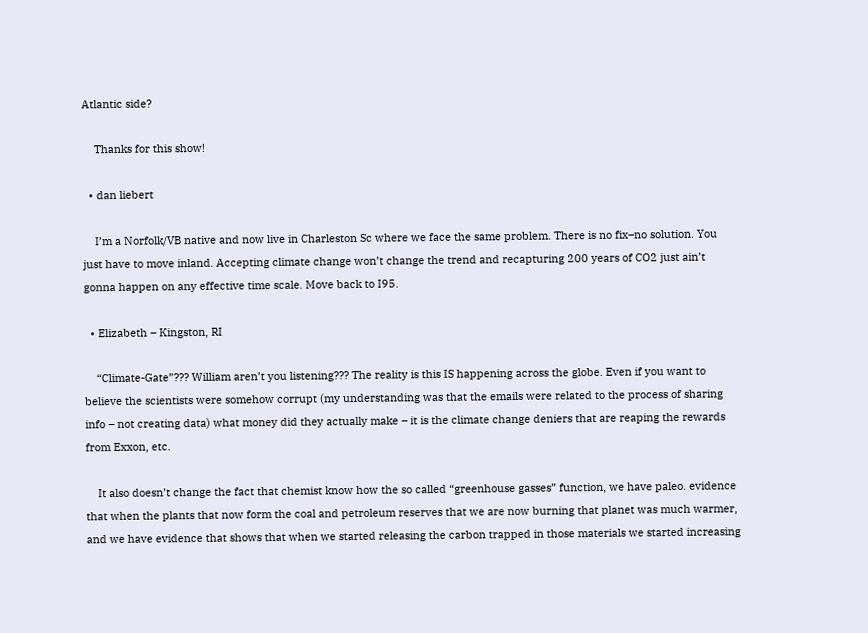Atlantic side?

    Thanks for this show!

  • dan liebert

    I’m a Norfolk/VB native and now live in Charleston Sc where we face the same problem. There is no fix–no solution. You just have to move inland. Accepting climate change won’t change the trend and recapturing 200 years of CO2 just ain’t gonna happen on any effective time scale. Move back to I95.

  • Elizabeth – Kingston, RI

    “Climate-Gate”??? William aren’t you listening??? The reality is this IS happening across the globe. Even if you want to believe the scientists were somehow corrupt (my understanding was that the emails were related to the process of sharing info – not creating data) what money did they actually make – it is the climate change deniers that are reaping the rewards from Exxon, etc.

    It also doesn’t change the fact that chemist know how the so called “greenhouse gasses” function, we have paleo. evidence that when the plants that now form the coal and petroleum reserves that we are now burning that planet was much warmer, and we have evidence that shows that when we started releasing the carbon trapped in those materials we started increasing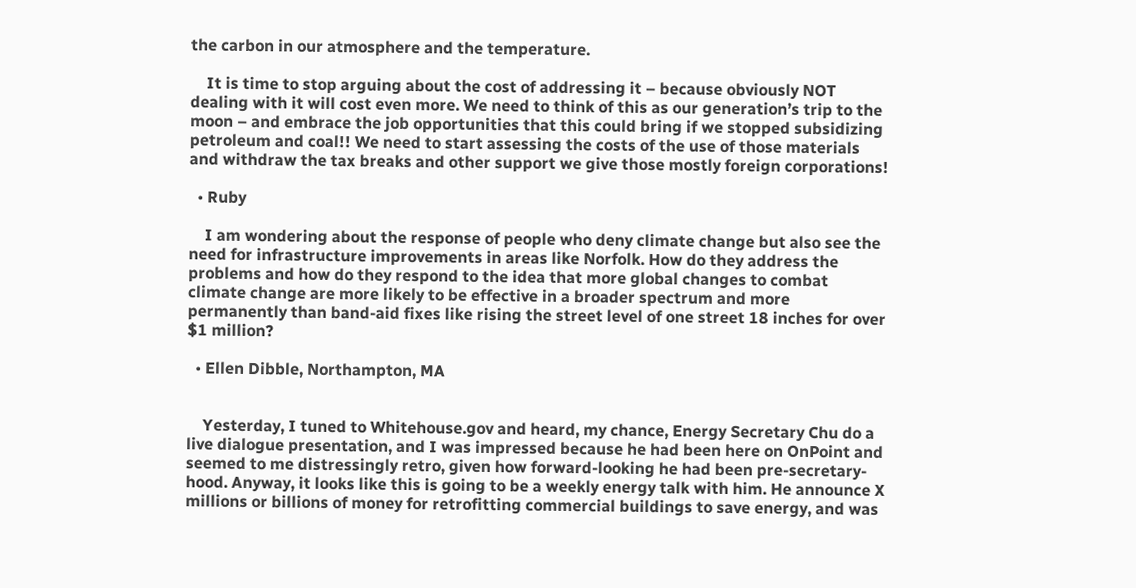the carbon in our atmosphere and the temperature.

    It is time to stop arguing about the cost of addressing it – because obviously NOT dealing with it will cost even more. We need to think of this as our generation’s trip to the moon – and embrace the job opportunities that this could bring if we stopped subsidizing petroleum and coal!! We need to start assessing the costs of the use of those materials and withdraw the tax breaks and other support we give those mostly foreign corporations!

  • Ruby

    I am wondering about the response of people who deny climate change but also see the need for infrastructure improvements in areas like Norfolk. How do they address the problems and how do they respond to the idea that more global changes to combat climate change are more likely to be effective in a broader spectrum and more permanently than band-aid fixes like rising the street level of one street 18 inches for over $1 million?

  • Ellen Dibble, Northampton, MA


    Yesterday, I tuned to Whitehouse.gov and heard, my chance, Energy Secretary Chu do a live dialogue presentation, and I was impressed because he had been here on OnPoint and seemed to me distressingly retro, given how forward-looking he had been pre-secretary-hood. Anyway, it looks like this is going to be a weekly energy talk with him. He announce X millions or billions of money for retrofitting commercial buildings to save energy, and was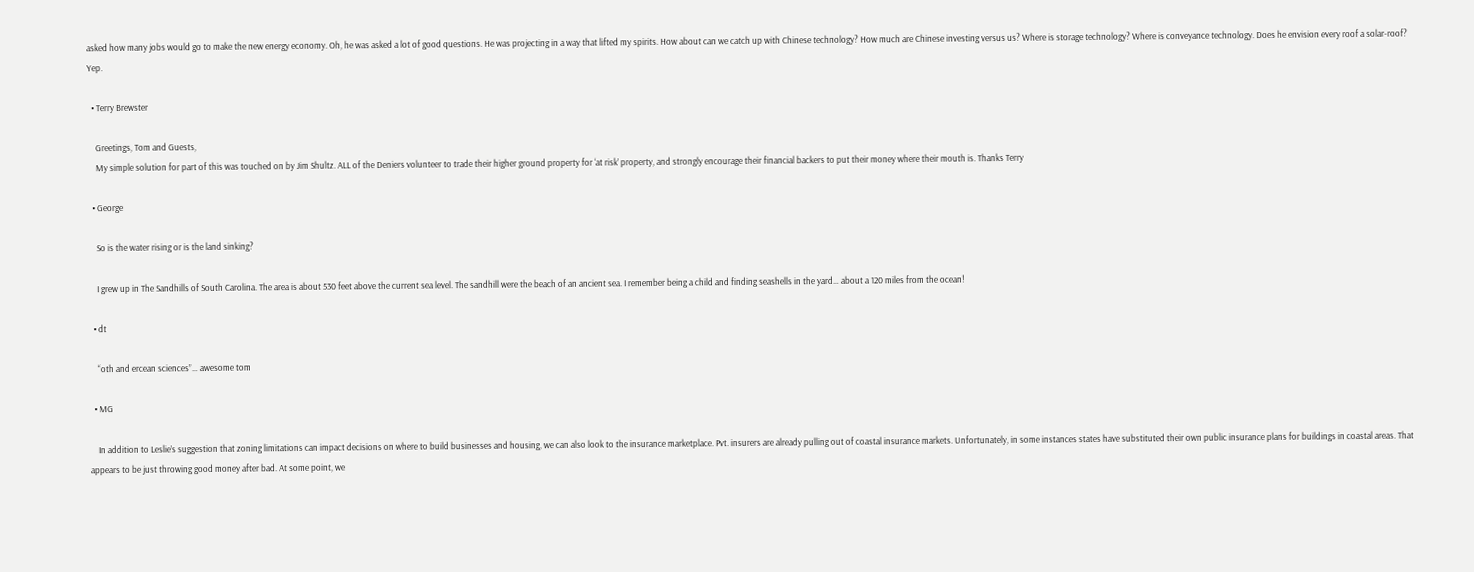asked how many jobs would go to make the new energy economy. Oh, he was asked a lot of good questions. He was projecting in a way that lifted my spirits. How about can we catch up with Chinese technology? How much are Chinese investing versus us? Where is storage technology? Where is conveyance technology. Does he envision every roof a solar-roof? Yep.

  • Terry Brewster

    Greetings, Tom and Guests,
    My simple solution for part of this was touched on by Jim Shultz. ALL of the Deniers volunteer to trade their higher ground property for ‘at risk’ property, and strongly encourage their financial backers to put their money where their mouth is. Thanks Terry

  • George

    So is the water rising or is the land sinking?

    I grew up in The Sandhills of South Carolina. The area is about 530 feet above the current sea level. The sandhill were the beach of an ancient sea. I remember being a child and finding seashells in the yard… about a 120 miles from the ocean!

  • dt

    “oth and ercean sciences”… awesome tom

  • MG

    In addition to Leslie’s suggestion that zoning limitations can impact decisions on where to build businesses and housing, we can also look to the insurance marketplace. Pvt. insurers are already pulling out of coastal insurance markets. Unfortunately, in some instances states have substituted their own public insurance plans for buildings in coastal areas. That appears to be just throwing good money after bad. At some point, we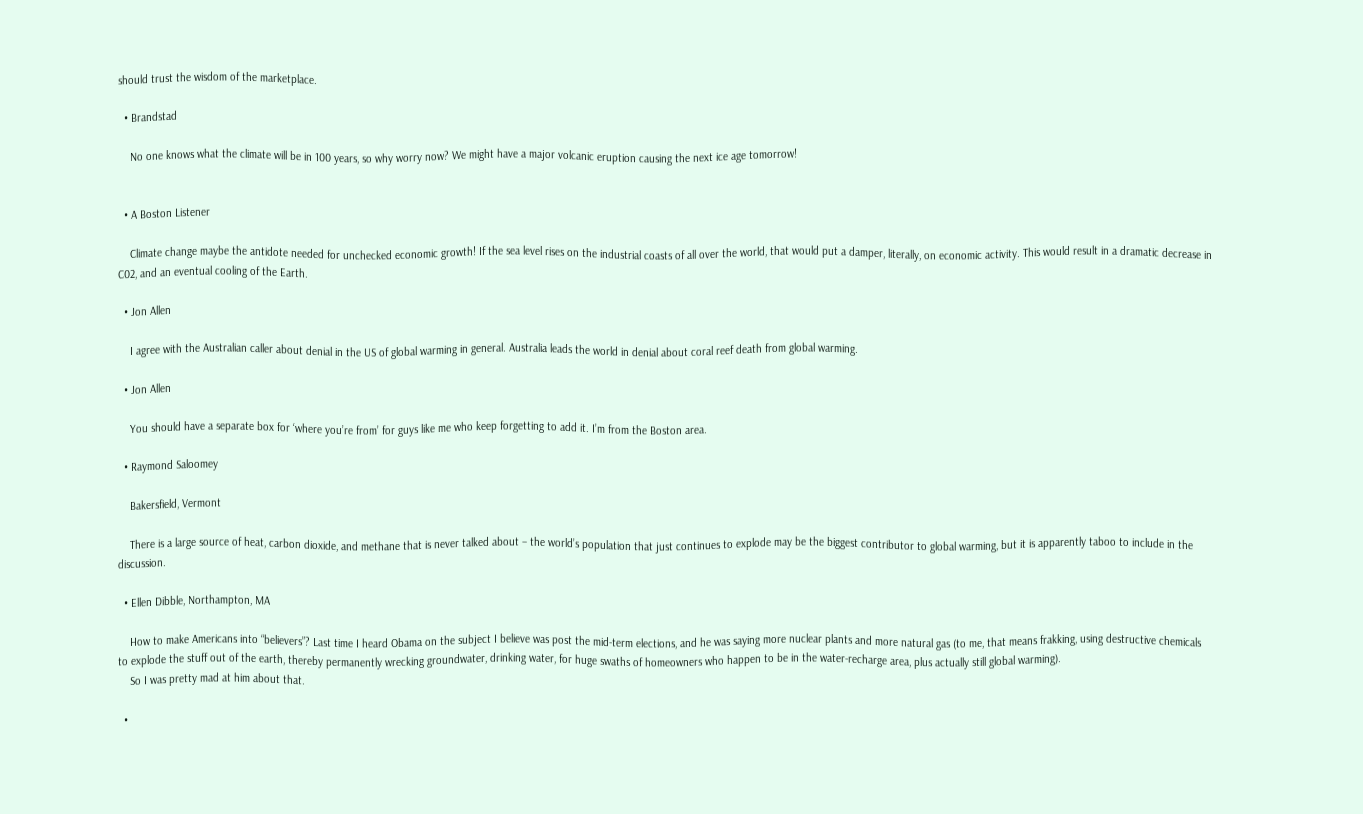should trust the wisdom of the marketplace.

  • Brandstad

    No one knows what the climate will be in 100 years, so why worry now? We might have a major volcanic eruption causing the next ice age tomorrow!


  • A Boston Listener

    Climate change maybe the antidote needed for unchecked economic growth! If the sea level rises on the industrial coasts of all over the world, that would put a damper, literally, on economic activity. This would result in a dramatic decrease in C02, and an eventual cooling of the Earth.

  • Jon Allen

    I agree with the Australian caller about denial in the US of global warming in general. Australia leads the world in denial about coral reef death from global warming.

  • Jon Allen

    You should have a separate box for ‘where you’re from’ for guys like me who keep forgetting to add it. I’m from the Boston area.

  • Raymond Saloomey

    Bakersfield, Vermont

    There is a large source of heat, carbon dioxide, and methane that is never talked about – the world’s population that just continues to explode may be the biggest contributor to global warming, but it is apparently taboo to include in the discussion.

  • Ellen Dibble, Northampton, MA

    How to make Americans into “believers”? Last time I heard Obama on the subject I believe was post the mid-term elections, and he was saying more nuclear plants and more natural gas (to me, that means frakking, using destructive chemicals to explode the stuff out of the earth, thereby permanently wrecking groundwater, drinking water, for huge swaths of homeowners who happen to be in the water-recharge area, plus actually still global warming).
    So I was pretty mad at him about that.

  •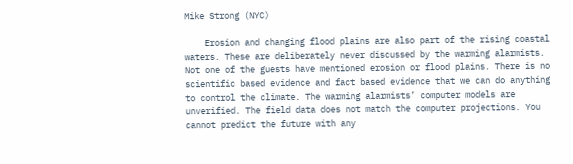Mike Strong (NYC)

    Erosion and changing flood plains are also part of the rising coastal waters. These are deliberately never discussed by the warming alarmists. Not one of the guests have mentioned erosion or flood plains. There is no scientific based evidence and fact based evidence that we can do anything to control the climate. The warming alarmists’ computer models are unverified. The field data does not match the computer projections. You cannot predict the future with any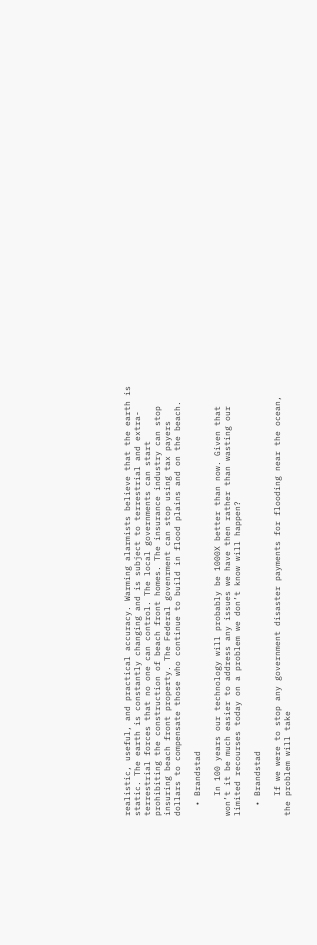realistic, useful, and practical accuracy. Warming alarmists believe that the earth is static. The earth is constantly changing and is subject to terrestrial and extra-terrestrial forces that no one can control. The local governments can start prohibiting the construction of beach front homes. The insurance industry can stop insuring beach front property. The Federal govenrment can stop using tax payers dollars to compensate those who continue to build in flood plains and on the beach.

  • Brandstad

    In 100 years our technology will probably be 1000X better than now. Given that won’t it be much easier to address any issues we have then rather than wasting our limited recourses today on a problem we don’t know will happen?

  • Brandstad

    If we were to stop any government disaster payments for flooding near the ocean, the problem will take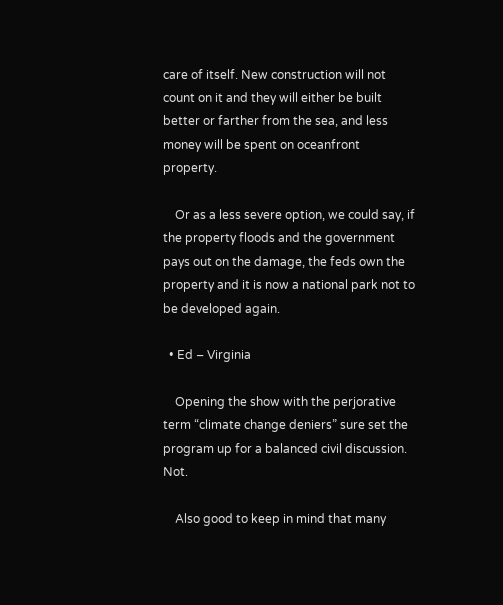care of itself. New construction will not count on it and they will either be built better or farther from the sea, and less money will be spent on oceanfront property.

    Or as a less severe option, we could say, if the property floods and the government pays out on the damage, the feds own the property and it is now a national park not to be developed again.

  • Ed – Virginia

    Opening the show with the perjorative term “climate change deniers” sure set the program up for a balanced civil discussion. Not.

    Also good to keep in mind that many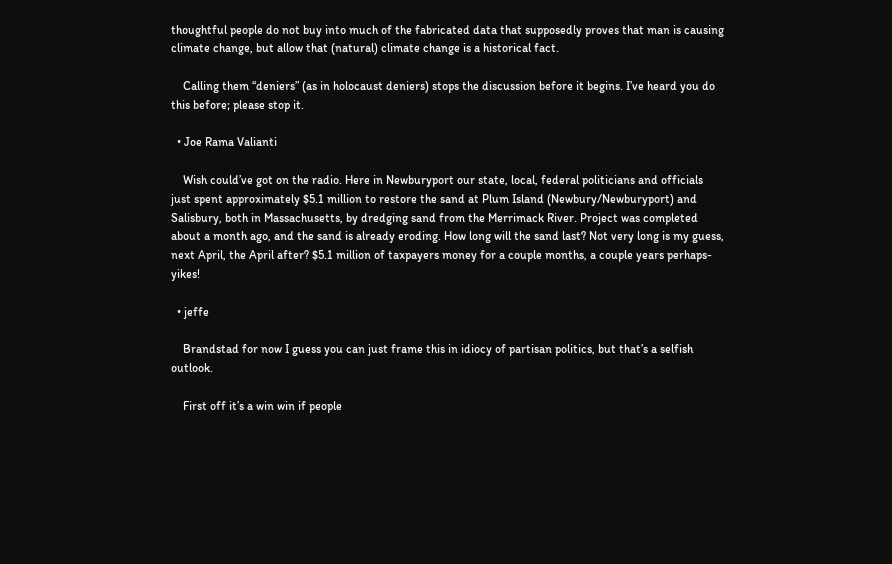thoughtful people do not buy into much of the fabricated data that supposedly proves that man is causing climate change, but allow that (natural) climate change is a historical fact.

    Calling them “deniers” (as in holocaust deniers) stops the discussion before it begins. I’ve heard you do this before; please stop it.

  • Joe Rama Valianti

    Wish could’ve got on the radio. Here in Newburyport our state, local, federal politicians and officials just spent approximately $5.1 million to restore the sand at Plum Island (Newbury/Newburyport) and Salisbury, both in Massachusetts, by dredging sand from the Merrimack River. Project was completed about a month ago, and the sand is already eroding. How long will the sand last? Not very long is my guess, next April, the April after? $5.1 million of taxpayers money for a couple months, a couple years perhaps- yikes!

  • jeffe

    Brandstad for now I guess you can just frame this in idiocy of partisan politics, but that’s a selfish outlook.

    First off it’s a win win if people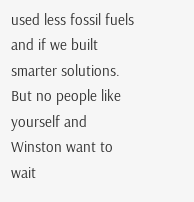used less fossil fuels and if we built smarter solutions. But no people like yourself and Winston want to wait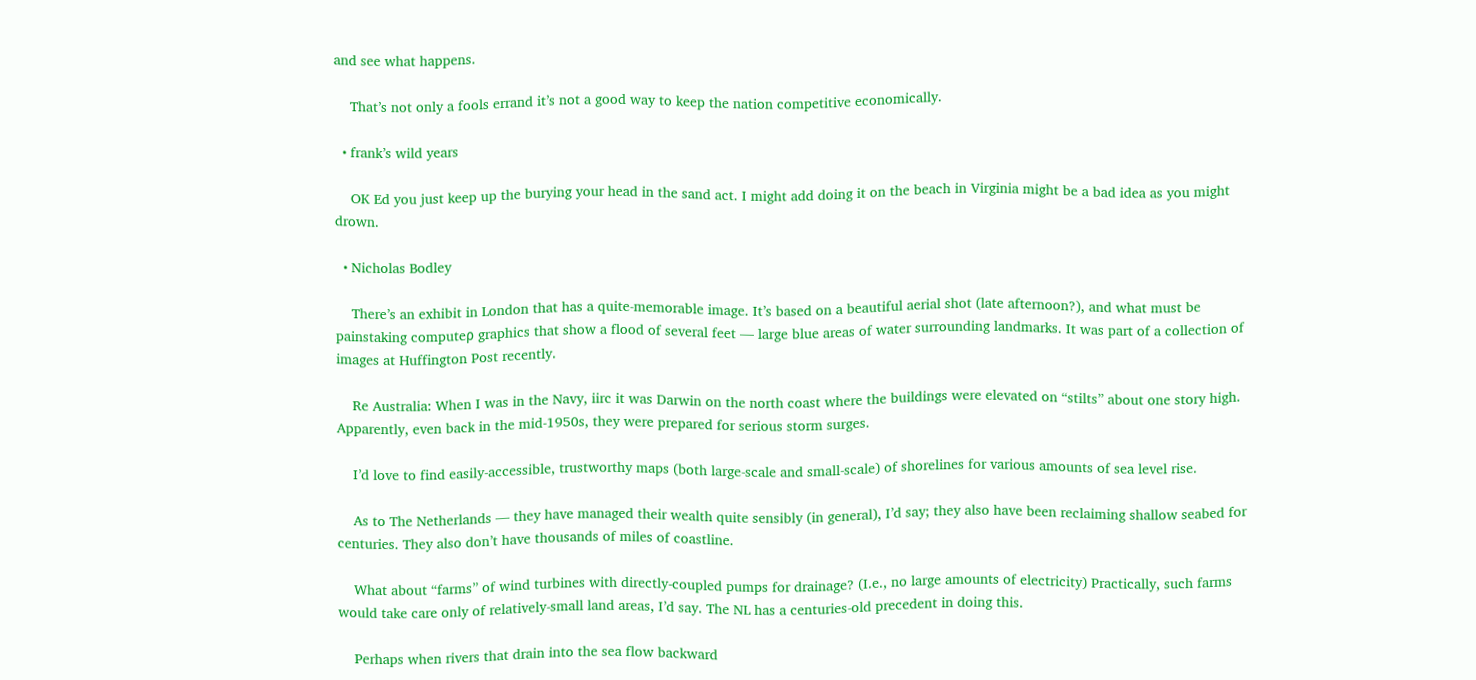and see what happens.

    That’s not only a fools errand it’s not a good way to keep the nation competitive economically.

  • frank’s wild years

    OK Ed you just keep up the burying your head in the sand act. I might add doing it on the beach in Virginia might be a bad idea as you might drown.

  • Nicholas Bodley

    There’s an exhibit in London that has a quite-memorable image. It’s based on a beautiful aerial shot (late afternoon?), and what must be painstaking computeρ graphics that show a flood of several feet — large blue areas of water surrounding landmarks. It was part of a collection of images at Huffington Post recently.

    Re Australia: When I was in the Navy, iirc it was Darwin on the north coast where the buildings were elevated on “stilts” about one story high. Apparently, even back in the mid-1950s, they were prepared for serious storm surges.

    I’d love to find easily-accessible, trustworthy maps (both large-scale and small-scale) of shorelines for various amounts of sea level rise.

    As to The Netherlands — they have managed their wealth quite sensibly (in general), I’d say; they also have been reclaiming shallow seabed for centuries. They also don’t have thousands of miles of coastline.

    What about “farms” of wind turbines with directly-coupled pumps for drainage? (I.e., no large amounts of electricity) Practically, such farms would take care only of relatively-small land areas, I’d say. The NL has a centuries-old precedent in doing this.

    Perhaps when rivers that drain into the sea flow backward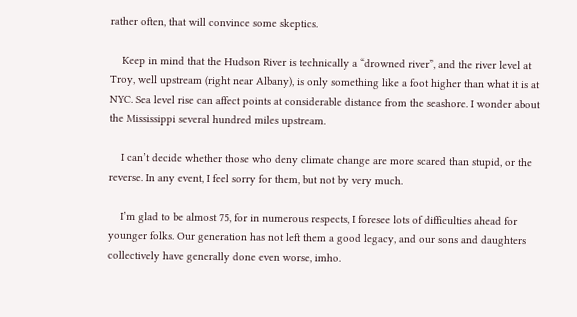rather often, that will convince some skeptics.

    Keep in mind that the Hudson River is technically a “drowned river”, and the river level at Troy, well upstream (right near Albany), is only something like a foot higher than what it is at NYC. Sea level rise can affect points at considerable distance from the seashore. I wonder about the Mississippi several hundred miles upstream.

    I can’t decide whether those who deny climate change are more scared than stupid, or the reverse. In any event, I feel sorry for them, but not by very much.

    I’m glad to be almost 75, for in numerous respects, I foresee lots of difficulties ahead for younger folks. Our generation has not left them a good legacy, and our sons and daughters collectively have generally done even worse, imho.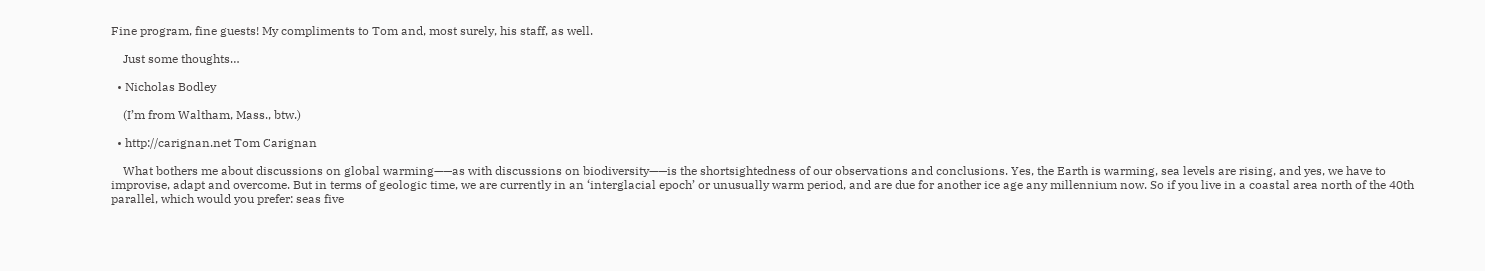Fine program, fine guests! My compliments to Tom and, most surely, his staff, as well.

    Just some thoughts…

  • Nicholas Bodley

    (I’m from Waltham, Mass., btw.)

  • http://carignan.net Tom Carignan

    What bothers me about discussions on global warming——as with discussions on biodiversity——is the shortsightedness of our observations and conclusions. Yes, the Earth is warming, sea levels are rising, and yes, we have to improvise, adapt and overcome. But in terms of geologic time, we are currently in an ‘interglacial epoch’ or unusually warm period, and are due for another ice age any millennium now. So if you live in a coastal area north of the 40th parallel, which would you prefer: seas five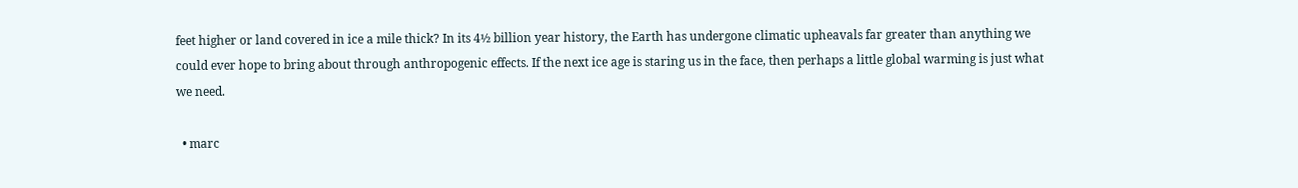feet higher or land covered in ice a mile thick? In its 4½ billion year history, the Earth has undergone climatic upheavals far greater than anything we could ever hope to bring about through anthropogenic effects. If the next ice age is staring us in the face, then perhaps a little global warming is just what we need.

  • marc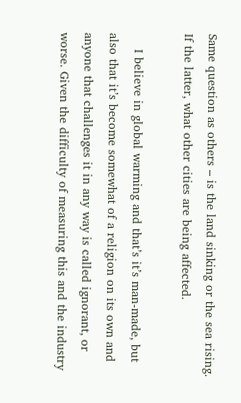Same question as others – is the land sinking or the sea rising. If the latter, what other cities are being affected.

    I believe in global warming and that’s it’s man-made, but also that it’s become somewhat of a religion on its own and anyone that challenges it in any way is called ignorant, or worse. Given the difficulty of measuring this and the industry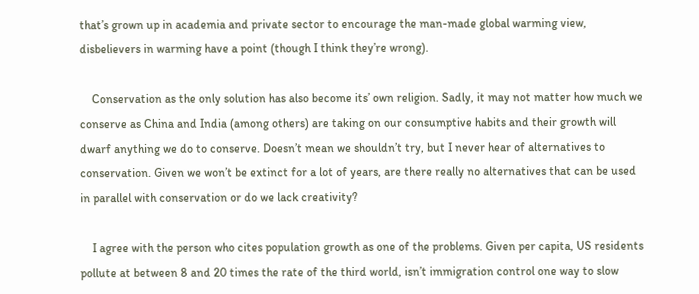that’s grown up in academia and private sector to encourage the man-made global warming view, disbelievers in warming have a point (though I think they’re wrong).

    Conservation as the only solution has also become its’ own religion. Sadly, it may not matter how much we conserve as China and India (among others) are taking on our consumptive habits and their growth will dwarf anything we do to conserve. Doesn’t mean we shouldn’t try, but I never hear of alternatives to conservation. Given we won’t be extinct for a lot of years, are there really no alternatives that can be used in parallel with conservation or do we lack creativity?

    I agree with the person who cites population growth as one of the problems. Given per capita, US residents pollute at between 8 and 20 times the rate of the third world, isn’t immigration control one way to slow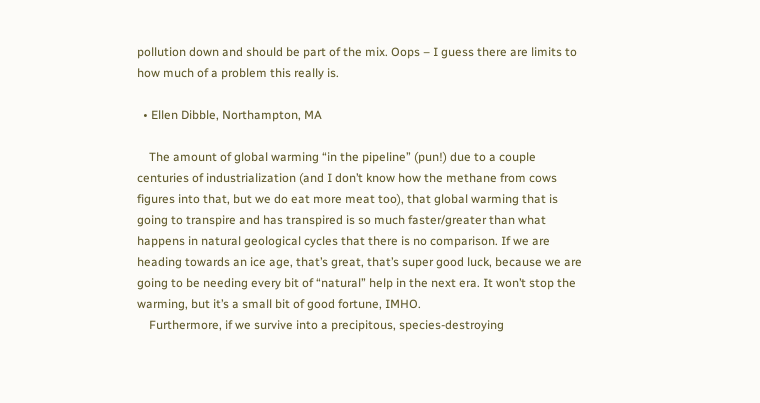pollution down and should be part of the mix. Oops – I guess there are limits to how much of a problem this really is.

  • Ellen Dibble, Northampton, MA

    The amount of global warming “in the pipeline” (pun!) due to a couple centuries of industrialization (and I don’t know how the methane from cows figures into that, but we do eat more meat too), that global warming that is going to transpire and has transpired is so much faster/greater than what happens in natural geological cycles that there is no comparison. If we are heading towards an ice age, that’s great, that’s super good luck, because we are going to be needing every bit of “natural” help in the next era. It won’t stop the warming, but it’s a small bit of good fortune, IMHO.
    Furthermore, if we survive into a precipitous, species-destroying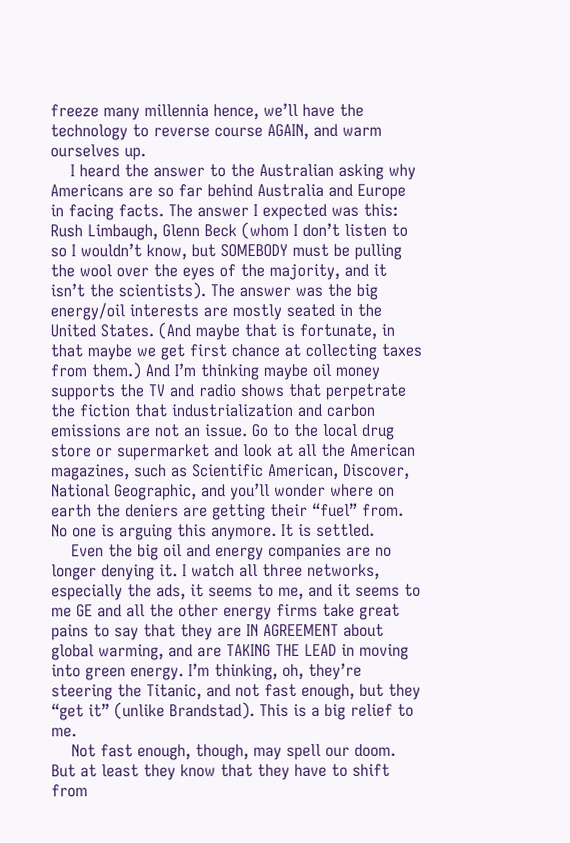freeze many millennia hence, we’ll have the technology to reverse course AGAIN, and warm ourselves up.
    I heard the answer to the Australian asking why Americans are so far behind Australia and Europe in facing facts. The answer I expected was this: Rush Limbaugh, Glenn Beck (whom I don’t listen to so I wouldn’t know, but SOMEBODY must be pulling the wool over the eyes of the majority, and it isn’t the scientists). The answer was the big energy/oil interests are mostly seated in the United States. (And maybe that is fortunate, in that maybe we get first chance at collecting taxes from them.) And I’m thinking maybe oil money supports the TV and radio shows that perpetrate the fiction that industrialization and carbon emissions are not an issue. Go to the local drug store or supermarket and look at all the American magazines, such as Scientific American, Discover, National Geographic, and you’ll wonder where on earth the deniers are getting their “fuel” from. No one is arguing this anymore. It is settled.
    Even the big oil and energy companies are no longer denying it. I watch all three networks, especially the ads, it seems to me, and it seems to me GE and all the other energy firms take great pains to say that they are IN AGREEMENT about global warming, and are TAKING THE LEAD in moving into green energy. I’m thinking, oh, they’re steering the Titanic, and not fast enough, but they “get it” (unlike Brandstad). This is a big relief to me.
    Not fast enough, though, may spell our doom. But at least they know that they have to shift from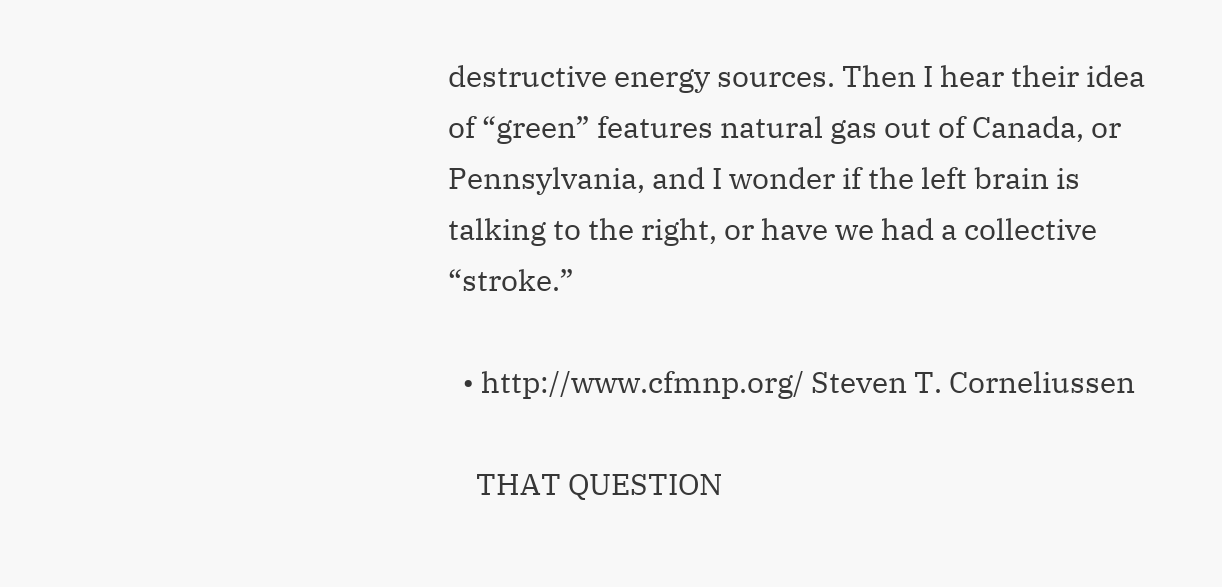destructive energy sources. Then I hear their idea of “green” features natural gas out of Canada, or Pennsylvania, and I wonder if the left brain is talking to the right, or have we had a collective “stroke.”

  • http://www.cfmnp.org/ Steven T. Corneliussen

    THAT QUESTION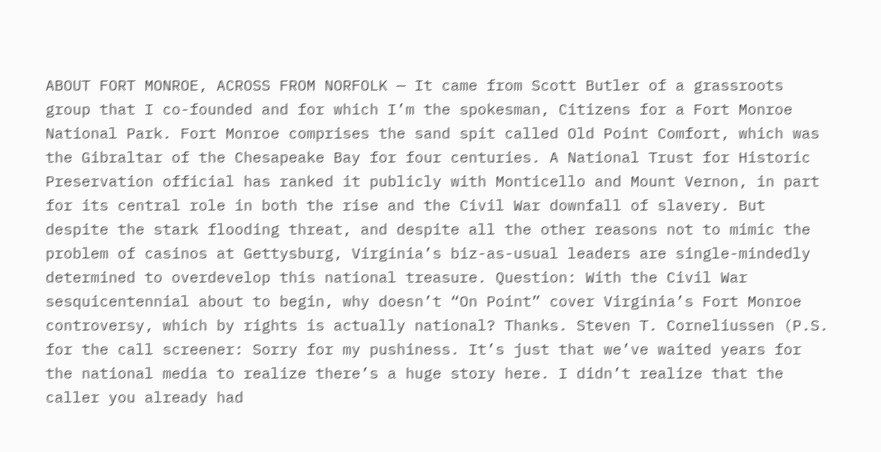ABOUT FORT MONROE, ACROSS FROM NORFOLK — It came from Scott Butler of a grassroots group that I co-founded and for which I’m the spokesman, Citizens for a Fort Monroe National Park. Fort Monroe comprises the sand spit called Old Point Comfort, which was the Gibraltar of the Chesapeake Bay for four centuries. A National Trust for Historic Preservation official has ranked it publicly with Monticello and Mount Vernon, in part for its central role in both the rise and the Civil War downfall of slavery. But despite the stark flooding threat, and despite all the other reasons not to mimic the problem of casinos at Gettysburg, Virginia’s biz-as-usual leaders are single-mindedly determined to overdevelop this national treasure. Question: With the Civil War sesquicentennial about to begin, why doesn’t “On Point” cover Virginia’s Fort Monroe controversy, which by rights is actually national? Thanks. Steven T. Corneliussen (P.S. for the call screener: Sorry for my pushiness. It’s just that we’ve waited years for the national media to realize there’s a huge story here. I didn’t realize that the caller you already had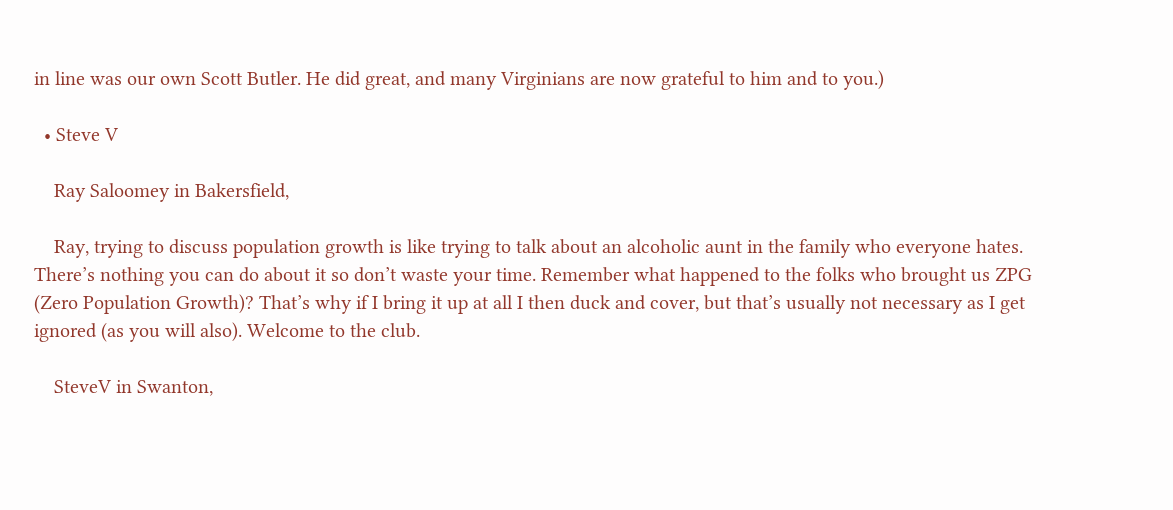in line was our own Scott Butler. He did great, and many Virginians are now grateful to him and to you.)

  • Steve V

    Ray Saloomey in Bakersfield,

    Ray, trying to discuss population growth is like trying to talk about an alcoholic aunt in the family who everyone hates. There’s nothing you can do about it so don’t waste your time. Remember what happened to the folks who brought us ZPG (Zero Population Growth)? That’s why if I bring it up at all I then duck and cover, but that’s usually not necessary as I get ignored (as you will also). Welcome to the club.

    SteveV in Swanton,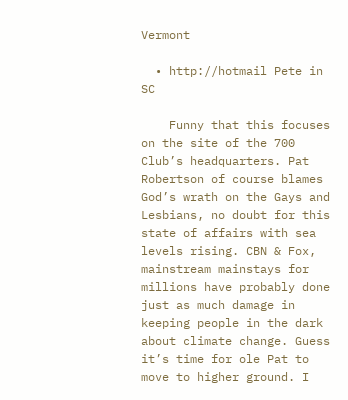Vermont

  • http://hotmail Pete in SC

    Funny that this focuses on the site of the 700 Club’s headquarters. Pat Robertson of course blames God’s wrath on the Gays and Lesbians, no doubt for this state of affairs with sea levels rising. CBN & Fox, mainstream mainstays for millions have probably done just as much damage in keeping people in the dark about climate change. Guess it’s time for ole Pat to move to higher ground. I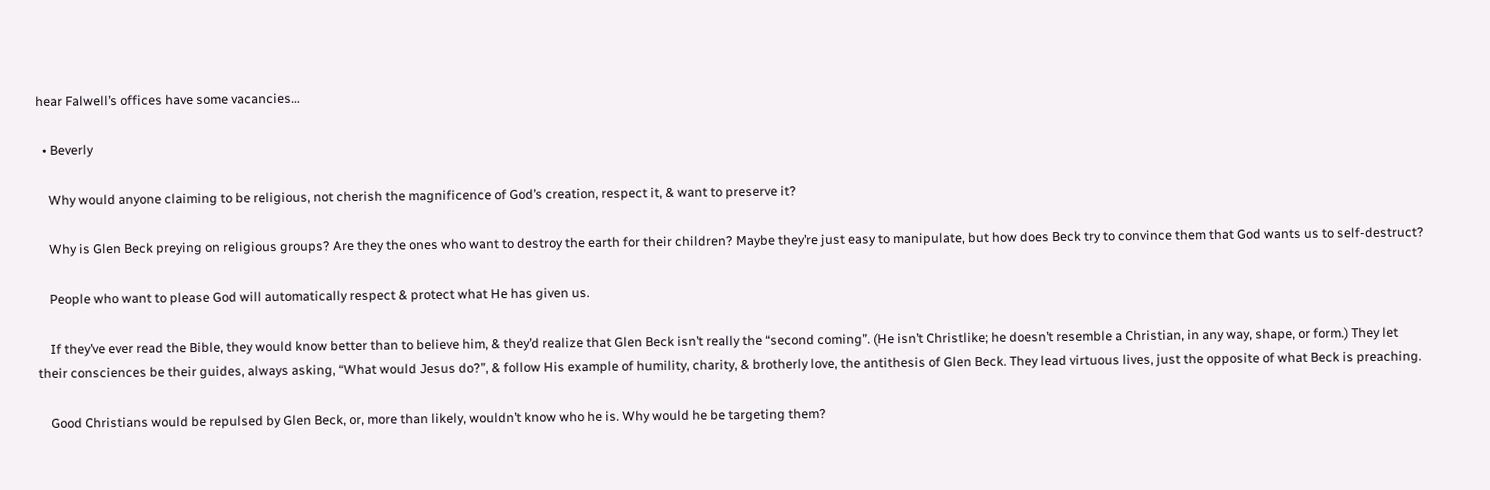hear Falwell’s offices have some vacancies…

  • Beverly

    Why would anyone claiming to be religious, not cherish the magnificence of God’s creation, respect it, & want to preserve it?

    Why is Glen Beck preying on religious groups? Are they the ones who want to destroy the earth for their children? Maybe they’re just easy to manipulate, but how does Beck try to convince them that God wants us to self-destruct?

    People who want to please God will automatically respect & protect what He has given us.

    If they’ve ever read the Bible, they would know better than to believe him, & they’d realize that Glen Beck isn’t really the “second coming”. (He isn’t Christlike; he doesn’t resemble a Christian, in any way, shape, or form.) They let their consciences be their guides, always asking, “What would Jesus do?”, & follow His example of humility, charity, & brotherly love, the antithesis of Glen Beck. They lead virtuous lives, just the opposite of what Beck is preaching.

    Good Christians would be repulsed by Glen Beck, or, more than likely, wouldn’t know who he is. Why would he be targeting them?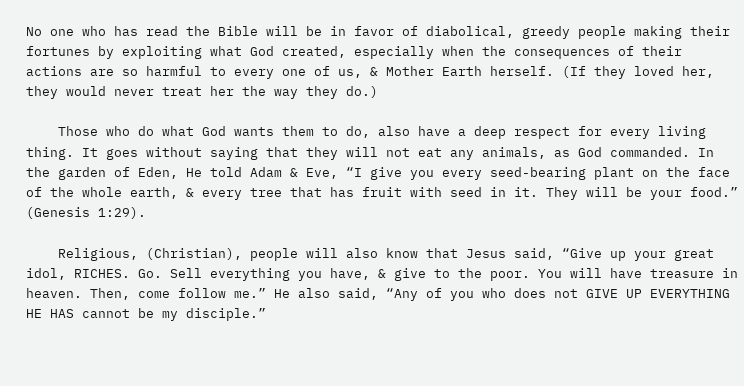No one who has read the Bible will be in favor of diabolical, greedy people making their fortunes by exploiting what God created, especially when the consequences of their actions are so harmful to every one of us, & Mother Earth herself. (If they loved her, they would never treat her the way they do.)

    Those who do what God wants them to do, also have a deep respect for every living thing. It goes without saying that they will not eat any animals, as God commanded. In the garden of Eden, He told Adam & Eve, “I give you every seed-bearing plant on the face of the whole earth, & every tree that has fruit with seed in it. They will be your food.” (Genesis 1:29).

    Religious, (Christian), people will also know that Jesus said, “Give up your great idol, RICHES. Go. Sell everything you have, & give to the poor. You will have treasure in heaven. Then, come follow me.” He also said, “Any of you who does not GIVE UP EVERYTHING HE HAS cannot be my disciple.”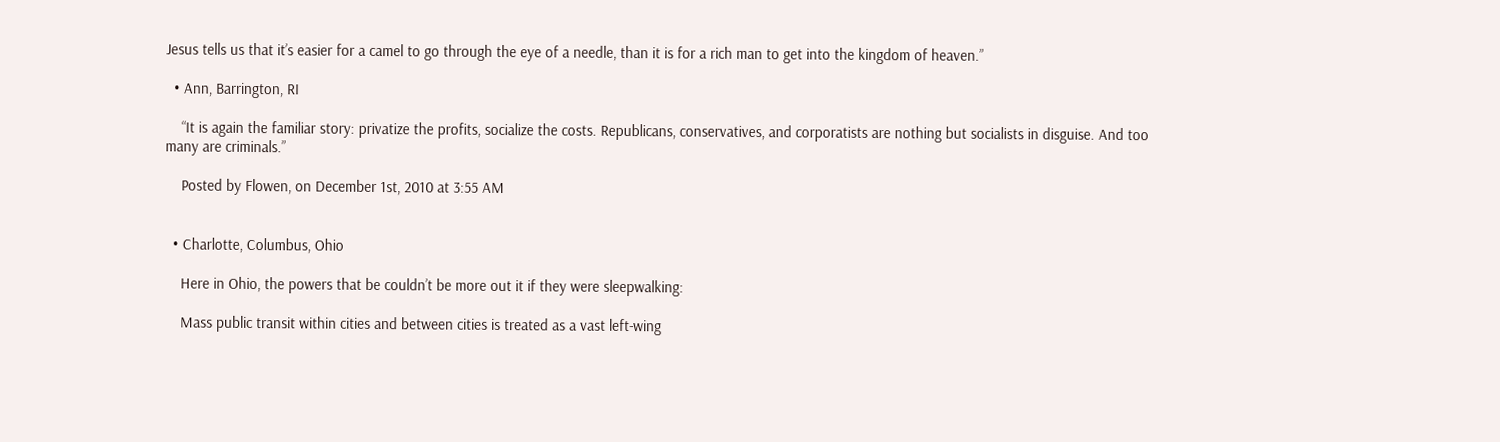Jesus tells us that it’s easier for a camel to go through the eye of a needle, than it is for a rich man to get into the kingdom of heaven.”

  • Ann, Barrington, RI

    “It is again the familiar story: privatize the profits, socialize the costs. Republicans, conservatives, and corporatists are nothing but socialists in disguise. And too many are criminals.”

    Posted by Flowen, on December 1st, 2010 at 3:55 AM


  • Charlotte, Columbus, Ohio

    Here in Ohio, the powers that be couldn’t be more out it if they were sleepwalking:

    Mass public transit within cities and between cities is treated as a vast left-wing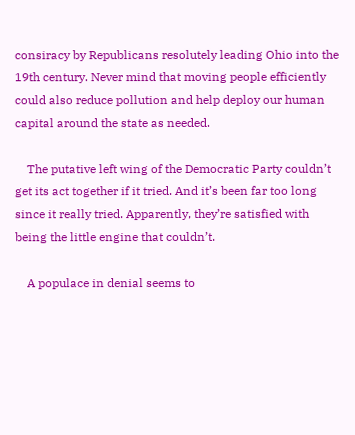consiracy by Republicans resolutely leading Ohio into the 19th century. Never mind that moving people efficiently could also reduce pollution and help deploy our human capital around the state as needed.

    The putative left wing of the Democratic Party couldn’t get its act together if it tried. And it’s been far too long since it really tried. Apparently, they’re satisfied with being the little engine that couldn’t.

    A populace in denial seems to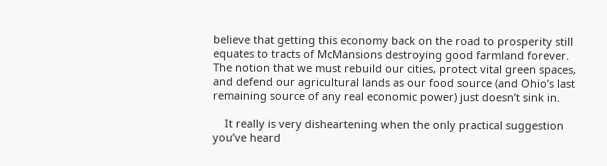believe that getting this economy back on the road to prosperity still equates to tracts of McMansions destroying good farmland forever. The notion that we must rebuild our cities, protect vital green spaces, and defend our agricultural lands as our food source (and Ohio’s last remaining source of any real economic power) just doesn’t sink in.

    It really is very disheartening when the only practical suggestion you’ve heard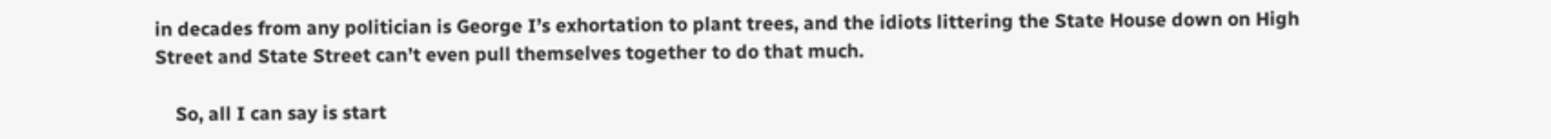in decades from any politician is George I’s exhortation to plant trees, and the idiots littering the State House down on High Street and State Street can’t even pull themselves together to do that much.

    So, all I can say is start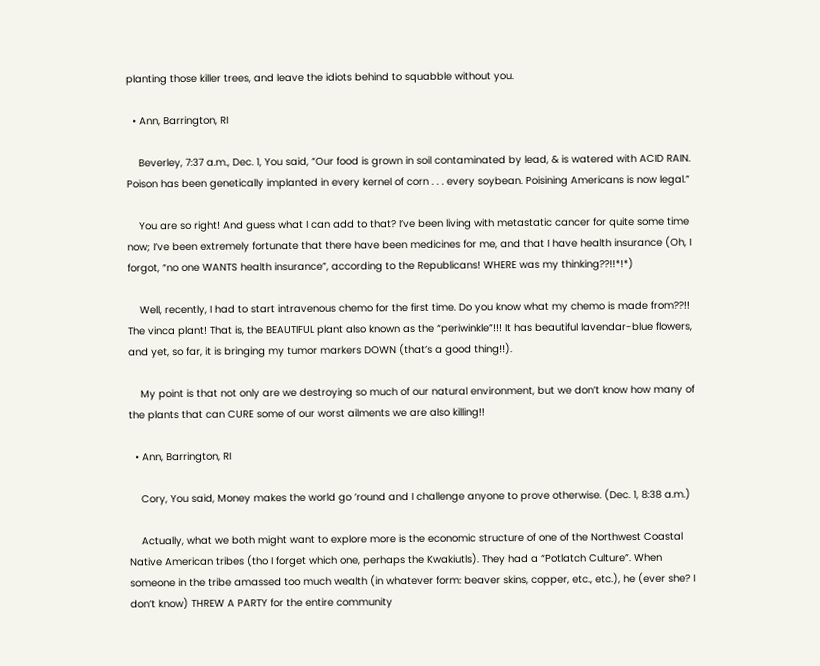planting those killer trees, and leave the idiots behind to squabble without you.

  • Ann, Barrington, RI

    Beverley, 7:37 a.m., Dec. 1, You said, “Our food is grown in soil contaminated by lead, & is watered with ACID RAIN. Poison has been genetically implanted in every kernel of corn . . . every soybean. Poisining Americans is now legal.”

    You are so right! And guess what I can add to that? I’ve been living with metastatic cancer for quite some time now; I’ve been extremely fortunate that there have been medicines for me, and that I have health insurance (Oh, I forgot, “no one WANTS health insurance”, according to the Republicans! WHERE was my thinking??!!*!*)

    Well, recently, I had to start intravenous chemo for the first time. Do you know what my chemo is made from??!! The vinca plant! That is, the BEAUTIFUL plant also known as the “periwinkle”!!! It has beautiful lavendar-blue flowers, and yet, so far, it is bringing my tumor markers DOWN (that’s a good thing!!).

    My point is that not only are we destroying so much of our natural environment, but we don’t know how many of the plants that can CURE some of our worst ailments we are also killing!!

  • Ann, Barrington, RI

    Cory, You said, Money makes the world go ’round and I challenge anyone to prove otherwise. (Dec. 1, 8:38 a.m.)

    Actually, what we both might want to explore more is the economic structure of one of the Northwest Coastal Native American tribes (tho I forget which one, perhaps the Kwakiutls). They had a “Potlatch Culture”. When someone in the tribe amassed too much wealth (in whatever form: beaver skins, copper, etc., etc.), he (ever she? I don’t know) THREW A PARTY for the entire community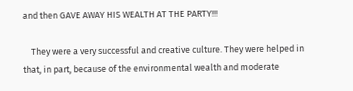and then GAVE AWAY HIS WEALTH AT THE PARTY!!!

    They were a very successful and creative culture. They were helped in that, in part, because of the environmental wealth and moderate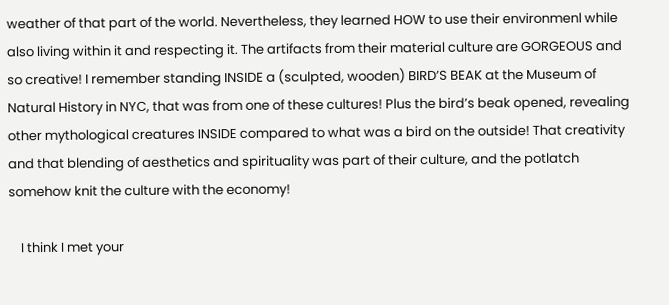weather of that part of the world. Nevertheless, they learned HOW to use their environmenl while also living within it and respecting it. The artifacts from their material culture are GORGEOUS and so creative! I remember standing INSIDE a (sculpted, wooden) BIRD’S BEAK at the Museum of Natural History in NYC, that was from one of these cultures! Plus the bird’s beak opened, revealing other mythological creatures INSIDE compared to what was a bird on the outside! That creativity and that blending of aesthetics and spirituality was part of their culture, and the potlatch somehow knit the culture with the economy!

    I think I met your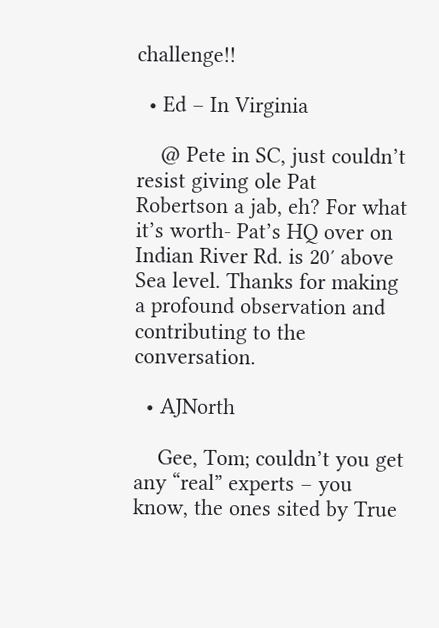challenge!!

  • Ed – In Virginia

    @ Pete in SC, just couldn’t resist giving ole Pat Robertson a jab, eh? For what it’s worth- Pat’s HQ over on Indian River Rd. is 20′ above Sea level. Thanks for making a profound observation and contributing to the conversation.

  • AJNorth

    Gee, Tom; couldn’t you get any “real” experts – you know, the ones sited by True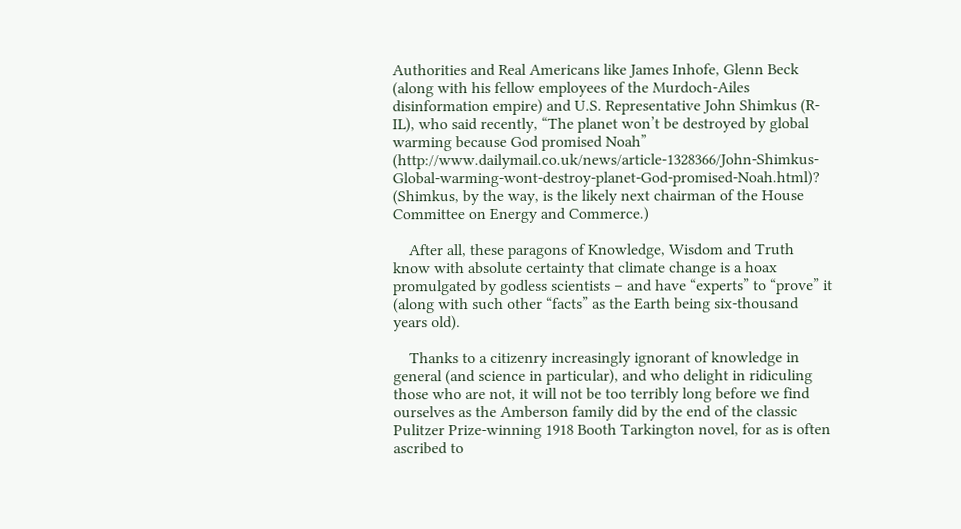Authorities and Real Americans like James Inhofe, Glenn Beck (along with his fellow employees of the Murdoch-Ailes disinformation empire) and U.S. Representative John Shimkus (R-IL), who said recently, “The planet won’t be destroyed by global warming because God promised Noah” (http://www.dailymail.co.uk/news/article-1328366/John-Shimkus-Global-warming-wont-destroy-planet-God-promised-Noah.html)? (Shimkus, by the way, is the likely next chairman of the House Committee on Energy and Commerce.)

    After all, these paragons of Knowledge, Wisdom and Truth know with absolute certainty that climate change is a hoax promulgated by godless scientists – and have “experts” to “prove” it (along with such other “facts” as the Earth being six-thousand years old).

    Thanks to a citizenry increasingly ignorant of knowledge in general (and science in particular), and who delight in ridiculing those who are not, it will not be too terribly long before we find ourselves as the Amberson family did by the end of the classic Pulitzer Prize-winning 1918 Booth Tarkington novel, for as is often ascribed to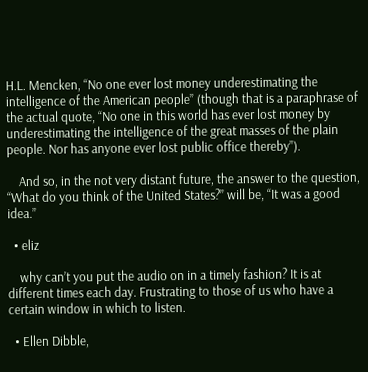H.L. Mencken, “No one ever lost money underestimating the intelligence of the American people” (though that is a paraphrase of the actual quote, “No one in this world has ever lost money by underestimating the intelligence of the great masses of the plain people. Nor has anyone ever lost public office thereby”).

    And so, in the not very distant future, the answer to the question, “What do you think of the United States?” will be, “It was a good idea.”

  • eliz

    why can’t you put the audio on in a timely fashion? It is at different times each day. Frustrating to those of us who have a certain window in which to listen.

  • Ellen Dibble,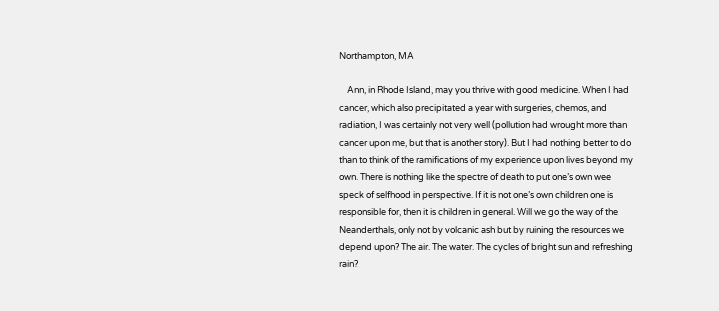Northampton, MA

    Ann, in Rhode Island, may you thrive with good medicine. When I had cancer, which also precipitated a year with surgeries, chemos, and radiation, I was certainly not very well (pollution had wrought more than cancer upon me, but that is another story). But I had nothing better to do than to think of the ramifications of my experience upon lives beyond my own. There is nothing like the spectre of death to put one’s own wee speck of selfhood in perspective. If it is not one’s own children one is responsible for, then it is children in general. Will we go the way of the Neanderthals, only not by volcanic ash but by ruining the resources we depend upon? The air. The water. The cycles of bright sun and refreshing rain?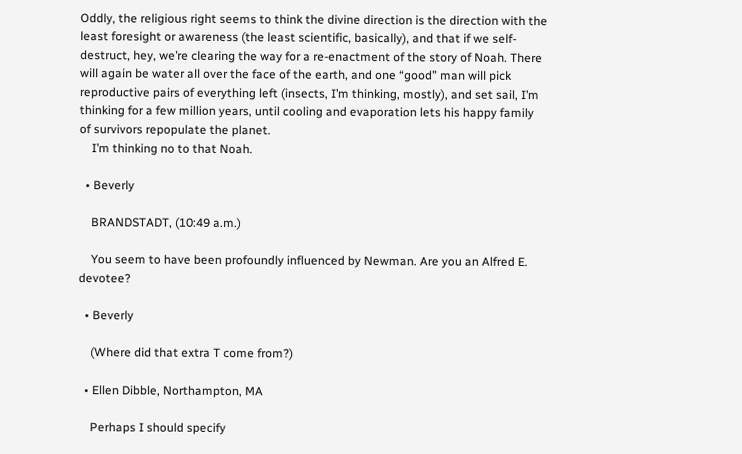Oddly, the religious right seems to think the divine direction is the direction with the least foresight or awareness (the least scientific, basically), and that if we self-destruct, hey, we’re clearing the way for a re-enactment of the story of Noah. There will again be water all over the face of the earth, and one “good” man will pick reproductive pairs of everything left (insects, I’m thinking, mostly), and set sail, I’m thinking for a few million years, until cooling and evaporation lets his happy family of survivors repopulate the planet.
    I’m thinking no to that Noah.

  • Beverly

    BRANDSTADT, (10:49 a.m.)

    You seem to have been profoundly influenced by Newman. Are you an Alfred E. devotee?

  • Beverly

    (Where did that extra T come from?)

  • Ellen Dibble, Northampton, MA

    Perhaps I should specify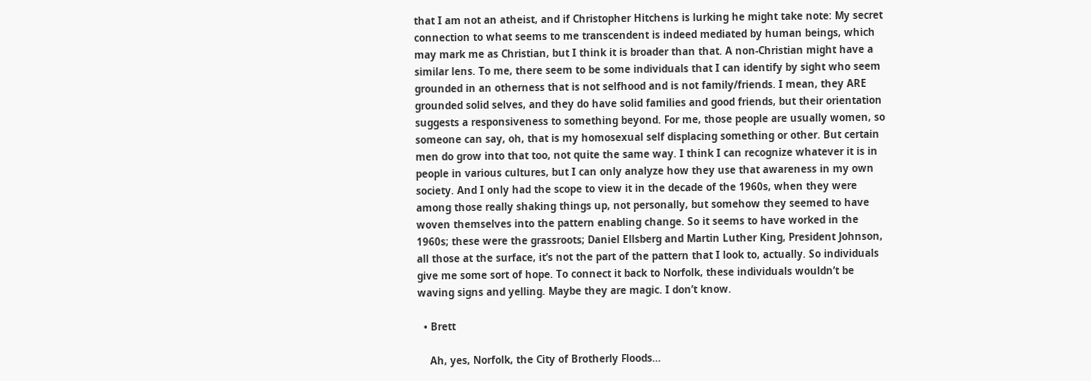that I am not an atheist, and if Christopher Hitchens is lurking he might take note: My secret connection to what seems to me transcendent is indeed mediated by human beings, which may mark me as Christian, but I think it is broader than that. A non-Christian might have a similar lens. To me, there seem to be some individuals that I can identify by sight who seem grounded in an otherness that is not selfhood and is not family/friends. I mean, they ARE grounded solid selves, and they do have solid families and good friends, but their orientation suggests a responsiveness to something beyond. For me, those people are usually women, so someone can say, oh, that is my homosexual self displacing something or other. But certain men do grow into that too, not quite the same way. I think I can recognize whatever it is in people in various cultures, but I can only analyze how they use that awareness in my own society. And I only had the scope to view it in the decade of the 1960s, when they were among those really shaking things up, not personally, but somehow they seemed to have woven themselves into the pattern enabling change. So it seems to have worked in the 1960s; these were the grassroots; Daniel Ellsberg and Martin Luther King, President Johnson, all those at the surface, it’s not the part of the pattern that I look to, actually. So individuals give me some sort of hope. To connect it back to Norfolk, these individuals wouldn’t be waving signs and yelling. Maybe they are magic. I don’t know.

  • Brett

    Ah, yes, Norfolk, the City of Brotherly Floods…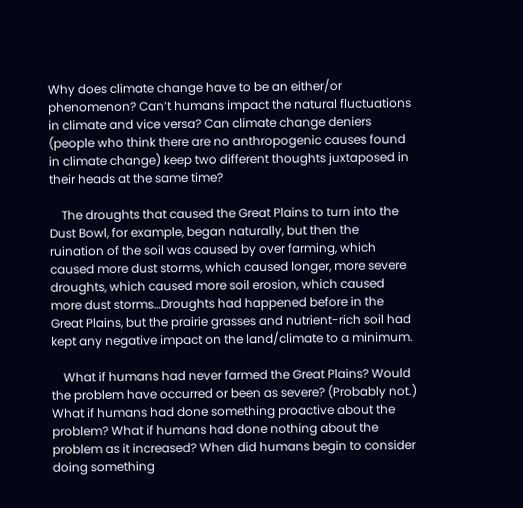Why does climate change have to be an either/or phenomenon? Can’t humans impact the natural fluctuations in climate and vice versa? Can climate change deniers (people who think there are no anthropogenic causes found in climate change) keep two different thoughts juxtaposed in their heads at the same time?

    The droughts that caused the Great Plains to turn into the Dust Bowl, for example, began naturally, but then the ruination of the soil was caused by over farming, which caused more dust storms, which caused longer, more severe droughts, which caused more soil erosion, which caused more dust storms…Droughts had happened before in the Great Plains, but the prairie grasses and nutrient-rich soil had kept any negative impact on the land/climate to a minimum.

    What if humans had never farmed the Great Plains? Would the problem have occurred or been as severe? (Probably not.) What if humans had done something proactive about the problem? What if humans had done nothing about the problem as it increased? When did humans begin to consider doing something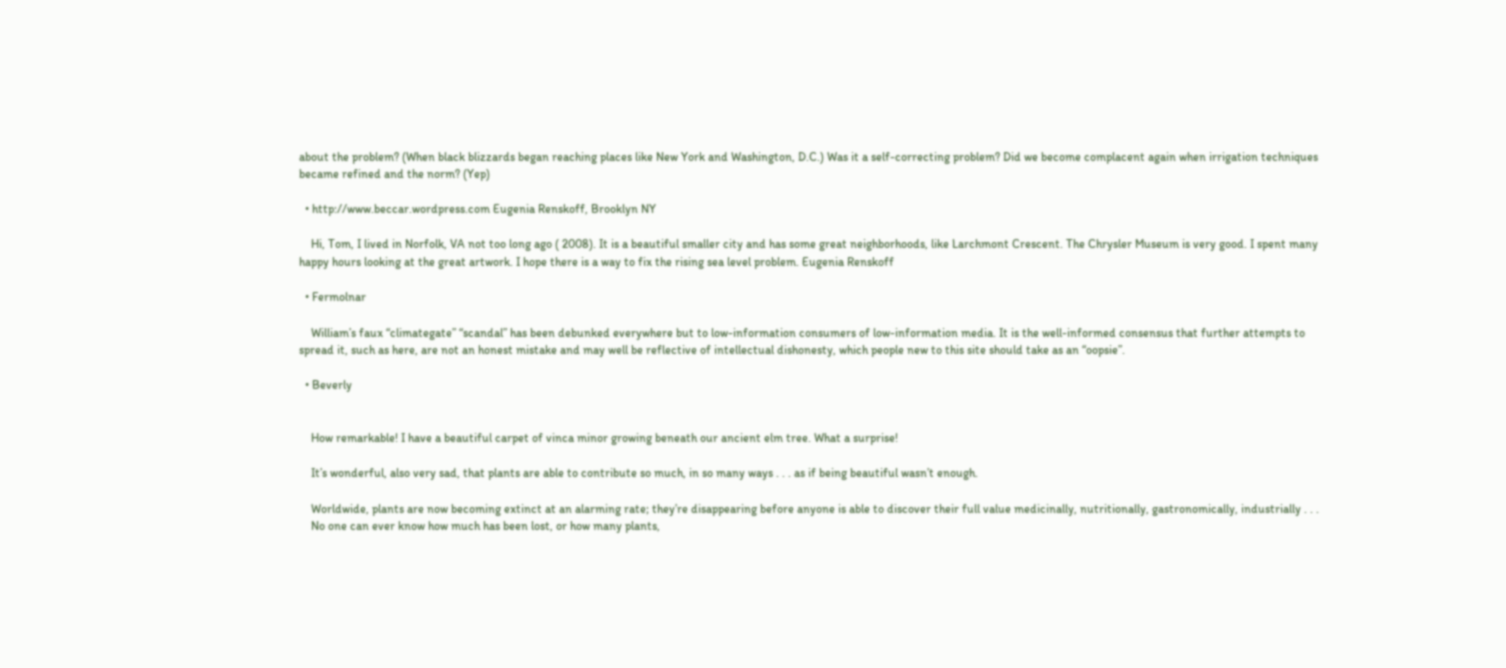about the problem? (When black blizzards began reaching places like New York and Washington, D.C.) Was it a self-correcting problem? Did we become complacent again when irrigation techniques became refined and the norm? (Yep)

  • http://www.beccar.wordpress.com Eugenia Renskoff, Brooklyn NY

    Hi, Tom, I lived in Norfolk, VA not too long ago ( 2008). It is a beautiful smaller city and has some great neighborhoods, like Larchmont Crescent. The Chrysler Museum is very good. I spent many happy hours looking at the great artwork. I hope there is a way to fix the rising sea level problem. Eugenia Renskoff

  • Fermolnar

    William’s faux “climategate” “scandal” has been debunked everywhere but to low-information consumers of low-information media. It is the well-informed consensus that further attempts to spread it, such as here, are not an honest mistake and may well be reflective of intellectual dishonesty, which people new to this site should take as an “oopsie”.

  • Beverly


    How remarkable! I have a beautiful carpet of vinca minor growing beneath our ancient elm tree. What a surprise!

    It’s wonderful, also very sad, that plants are able to contribute so much, in so many ways . . . as if being beautiful wasn’t enough.

    Worldwide, plants are now becoming extinct at an alarming rate; they’re disappearing before anyone is able to discover their full value medicinally, nutritionally, gastronomically, industrially . . .
    No one can ever know how much has been lost, or how many plants,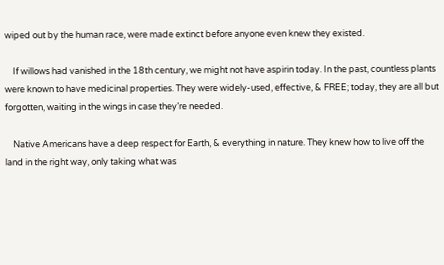wiped out by the human race, were made extinct before anyone even knew they existed.

    If willows had vanished in the 18th century, we might not have aspirin today. In the past, countless plants were known to have medicinal properties. They were widely-used, effective, & FREE; today, they are all but forgotten, waiting in the wings in case they’re needed.

    Native Americans have a deep respect for Earth, & everything in nature. They knew how to live off the land in the right way, only taking what was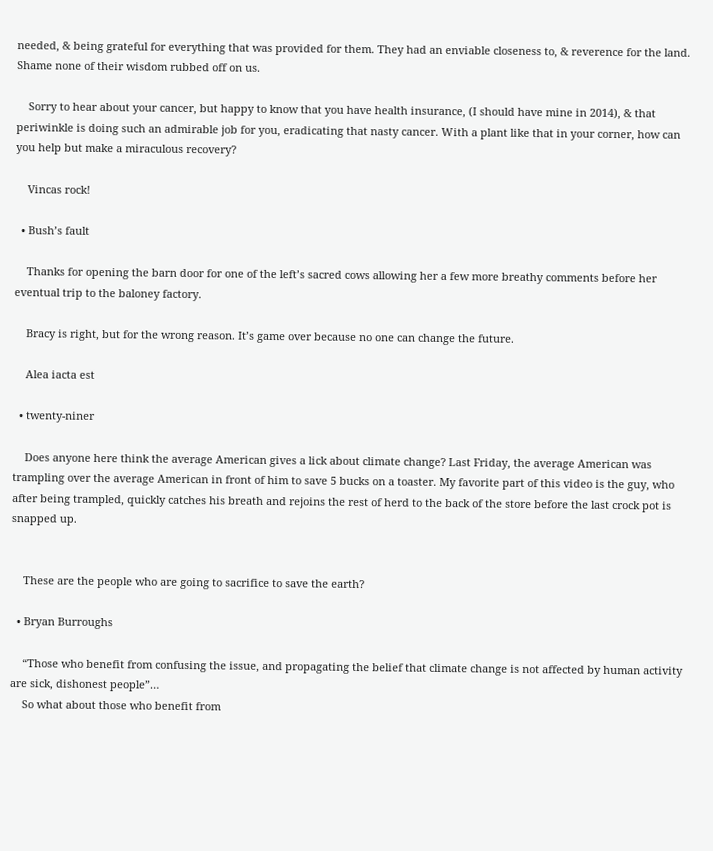needed, & being grateful for everything that was provided for them. They had an enviable closeness to, & reverence for the land. Shame none of their wisdom rubbed off on us.

    Sorry to hear about your cancer, but happy to know that you have health insurance, (I should have mine in 2014), & that periwinkle is doing such an admirable job for you, eradicating that nasty cancer. With a plant like that in your corner, how can you help but make a miraculous recovery?

    Vincas rock!

  • Bush’s fault

    Thanks for opening the barn door for one of the left’s sacred cows allowing her a few more breathy comments before her eventual trip to the baloney factory.

    Bracy is right, but for the wrong reason. It’s game over because no one can change the future.

    Alea iacta est

  • twenty-niner

    Does anyone here think the average American gives a lick about climate change? Last Friday, the average American was trampling over the average American in front of him to save 5 bucks on a toaster. My favorite part of this video is the guy, who after being trampled, quickly catches his breath and rejoins the rest of herd to the back of the store before the last crock pot is snapped up.


    These are the people who are going to sacrifice to save the earth?

  • Bryan Burroughs

    “Those who benefit from confusing the issue, and propagating the belief that climate change is not affected by human activity are sick, dishonest people”…
    So what about those who benefit from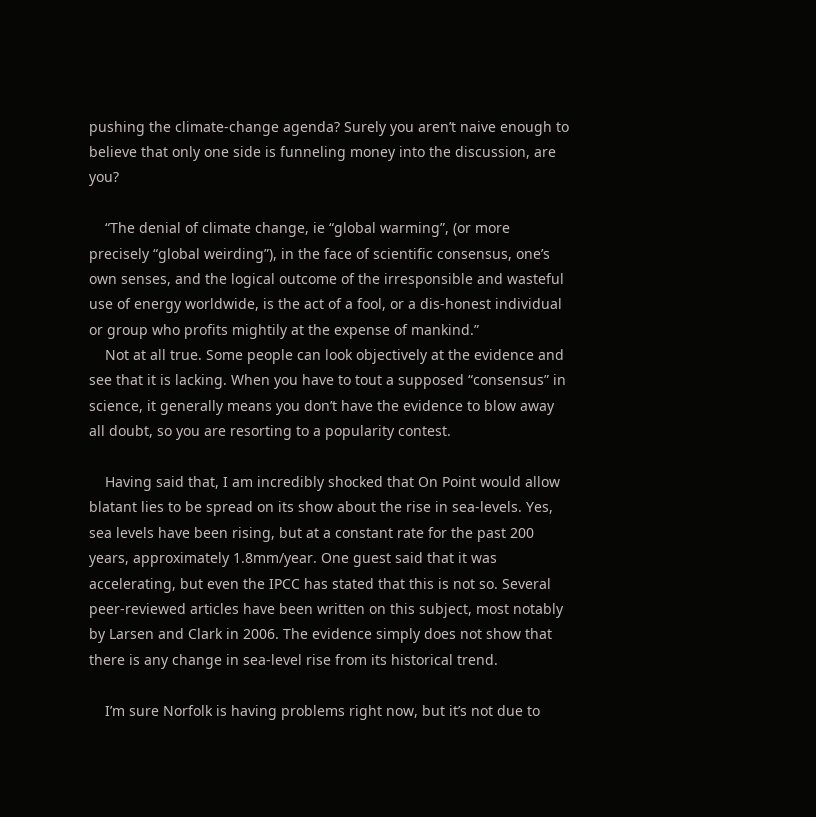pushing the climate-change agenda? Surely you aren’t naive enough to believe that only one side is funneling money into the discussion, are you?

    “The denial of climate change, ie “global warming”, (or more precisely “global weirding”), in the face of scientific consensus, one’s own senses, and the logical outcome of the irresponsible and wasteful use of energy worldwide, is the act of a fool, or a dis-honest individual or group who profits mightily at the expense of mankind.”
    Not at all true. Some people can look objectively at the evidence and see that it is lacking. When you have to tout a supposed “consensus” in science, it generally means you don’t have the evidence to blow away all doubt, so you are resorting to a popularity contest.

    Having said that, I am incredibly shocked that On Point would allow blatant lies to be spread on its show about the rise in sea-levels. Yes, sea levels have been rising, but at a constant rate for the past 200 years, approximately 1.8mm/year. One guest said that it was accelerating, but even the IPCC has stated that this is not so. Several peer-reviewed articles have been written on this subject, most notably by Larsen and Clark in 2006. The evidence simply does not show that there is any change in sea-level rise from its historical trend.

    I’m sure Norfolk is having problems right now, but it’s not due to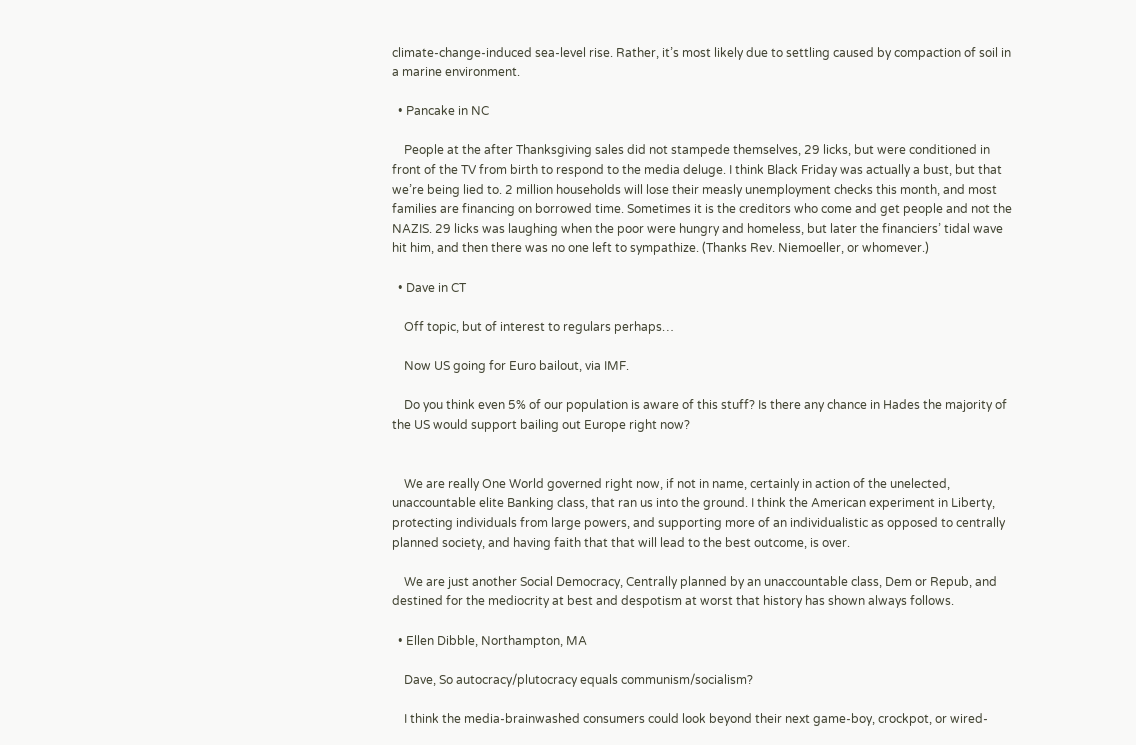climate-change-induced sea-level rise. Rather, it’s most likely due to settling caused by compaction of soil in a marine environment.

  • Pancake in NC

    People at the after Thanksgiving sales did not stampede themselves, 29 licks, but were conditioned in front of the TV from birth to respond to the media deluge. I think Black Friday was actually a bust, but that we’re being lied to. 2 million households will lose their measly unemployment checks this month, and most families are financing on borrowed time. Sometimes it is the creditors who come and get people and not the NAZIS. 29 licks was laughing when the poor were hungry and homeless, but later the financiers’ tidal wave hit him, and then there was no one left to sympathize. (Thanks Rev. Niemoeller, or whomever.)

  • Dave in CT

    Off topic, but of interest to regulars perhaps…

    Now US going for Euro bailout, via IMF.

    Do you think even 5% of our population is aware of this stuff? Is there any chance in Hades the majority of the US would support bailing out Europe right now?


    We are really One World governed right now, if not in name, certainly in action of the unelected, unaccountable elite Banking class, that ran us into the ground. I think the American experiment in Liberty, protecting individuals from large powers, and supporting more of an individualistic as opposed to centrally planned society, and having faith that that will lead to the best outcome, is over.

    We are just another Social Democracy, Centrally planned by an unaccountable class, Dem or Repub, and destined for the mediocrity at best and despotism at worst that history has shown always follows.

  • Ellen Dibble, Northampton, MA

    Dave, So autocracy/plutocracy equals communism/socialism?

    I think the media-brainwashed consumers could look beyond their next game-boy, crockpot, or wired-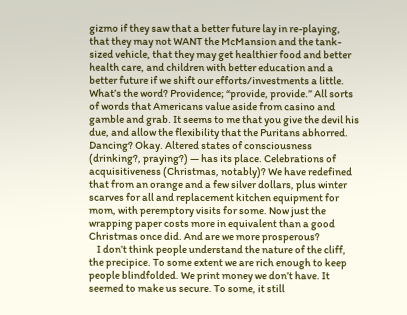gizmo if they saw that a better future lay in re-playing, that they may not WANT the McMansion and the tank-sized vehicle, that they may get healthier food and better health care, and children with better education and a better future if we shift our efforts/investments a little. What’s the word? Providence; “provide, provide.” All sorts of words that Americans value aside from casino and gamble and grab. It seems to me that you give the devil his due, and allow the flexibility that the Puritans abhorred. Dancing? Okay. Altered states of consciousness (drinking?, praying?) — has its place. Celebrations of acquisitiveness (Christmas, notably)? We have redefined that from an orange and a few silver dollars, plus winter scarves for all and replacement kitchen equipment for mom, with peremptory visits for some. Now just the wrapping paper costs more in equivalent than a good Christmas once did. And are we more prosperous?
    I don’t think people understand the nature of the cliff, the precipice. To some extent we are rich enough to keep people blindfolded. We print money we don’t have. It seemed to make us secure. To some, it still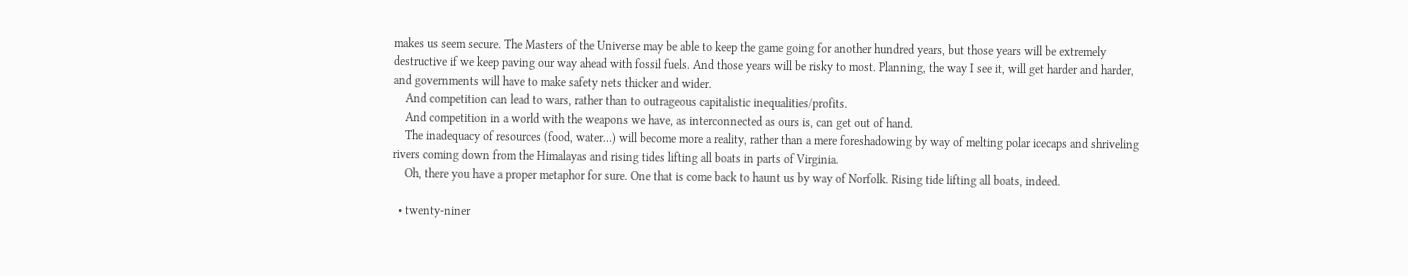makes us seem secure. The Masters of the Universe may be able to keep the game going for another hundred years, but those years will be extremely destructive if we keep paving our way ahead with fossil fuels. And those years will be risky to most. Planning, the way I see it, will get harder and harder, and governments will have to make safety nets thicker and wider.
    And competition can lead to wars, rather than to outrageous capitalistic inequalities/profits.
    And competition in a world with the weapons we have, as interconnected as ours is, can get out of hand.
    The inadequacy of resources (food, water…) will become more a reality, rather than a mere foreshadowing by way of melting polar icecaps and shriveling rivers coming down from the Himalayas and rising tides lifting all boats in parts of Virginia.
    Oh, there you have a proper metaphor for sure. One that is come back to haunt us by way of Norfolk. Rising tide lifting all boats, indeed.

  • twenty-niner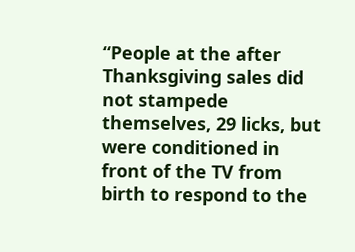“People at the after Thanksgiving sales did not stampede themselves, 29 licks, but were conditioned in front of the TV from birth to respond to the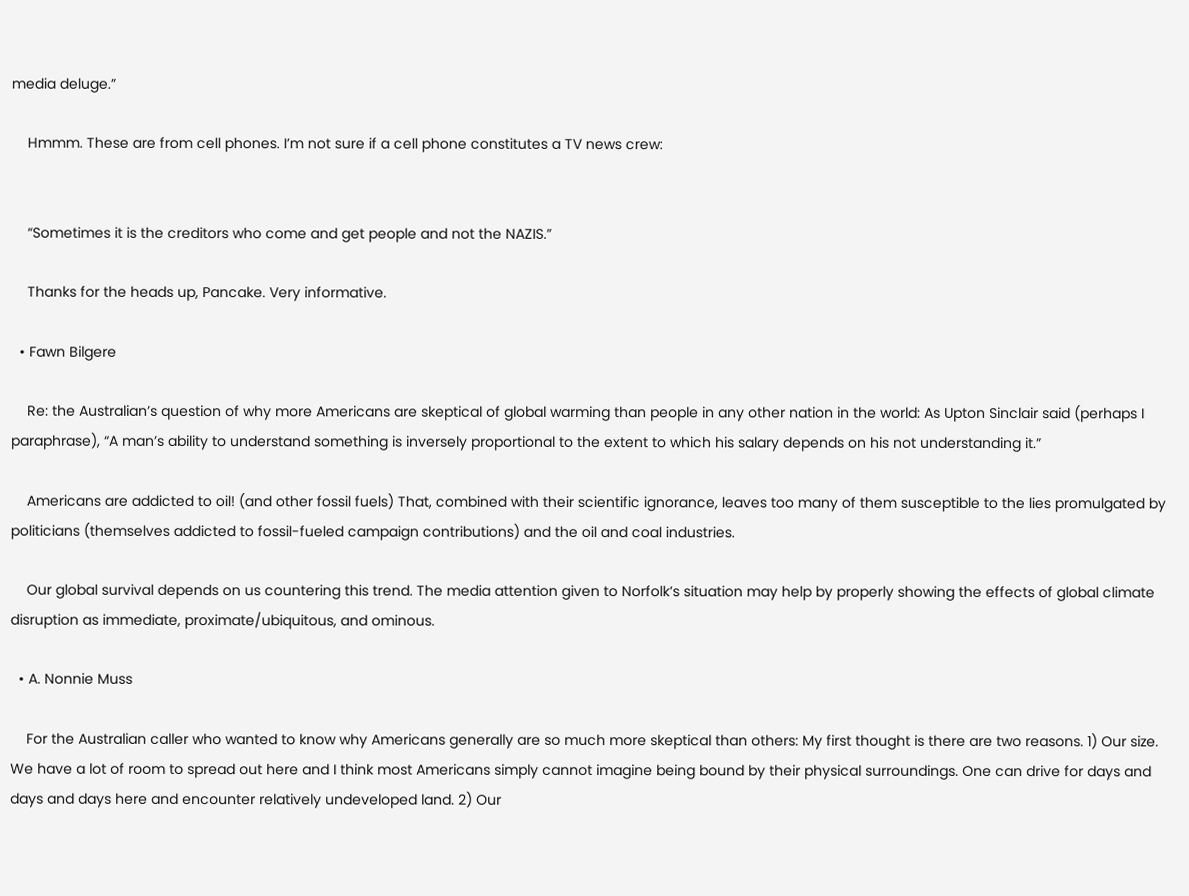media deluge.”

    Hmmm. These are from cell phones. I’m not sure if a cell phone constitutes a TV news crew:


    “Sometimes it is the creditors who come and get people and not the NAZIS.”

    Thanks for the heads up, Pancake. Very informative.

  • Fawn Bilgere

    Re: the Australian’s question of why more Americans are skeptical of global warming than people in any other nation in the world: As Upton Sinclair said (perhaps I paraphrase), “A man’s ability to understand something is inversely proportional to the extent to which his salary depends on his not understanding it.”

    Americans are addicted to oil! (and other fossil fuels) That, combined with their scientific ignorance, leaves too many of them susceptible to the lies promulgated by politicians (themselves addicted to fossil-fueled campaign contributions) and the oil and coal industries.

    Our global survival depends on us countering this trend. The media attention given to Norfolk’s situation may help by properly showing the effects of global climate disruption as immediate, proximate/ubiquitous, and ominous.

  • A. Nonnie Muss

    For the Australian caller who wanted to know why Americans generally are so much more skeptical than others: My first thought is there are two reasons. 1) Our size. We have a lot of room to spread out here and I think most Americans simply cannot imagine being bound by their physical surroundings. One can drive for days and days and days here and encounter relatively undeveloped land. 2) Our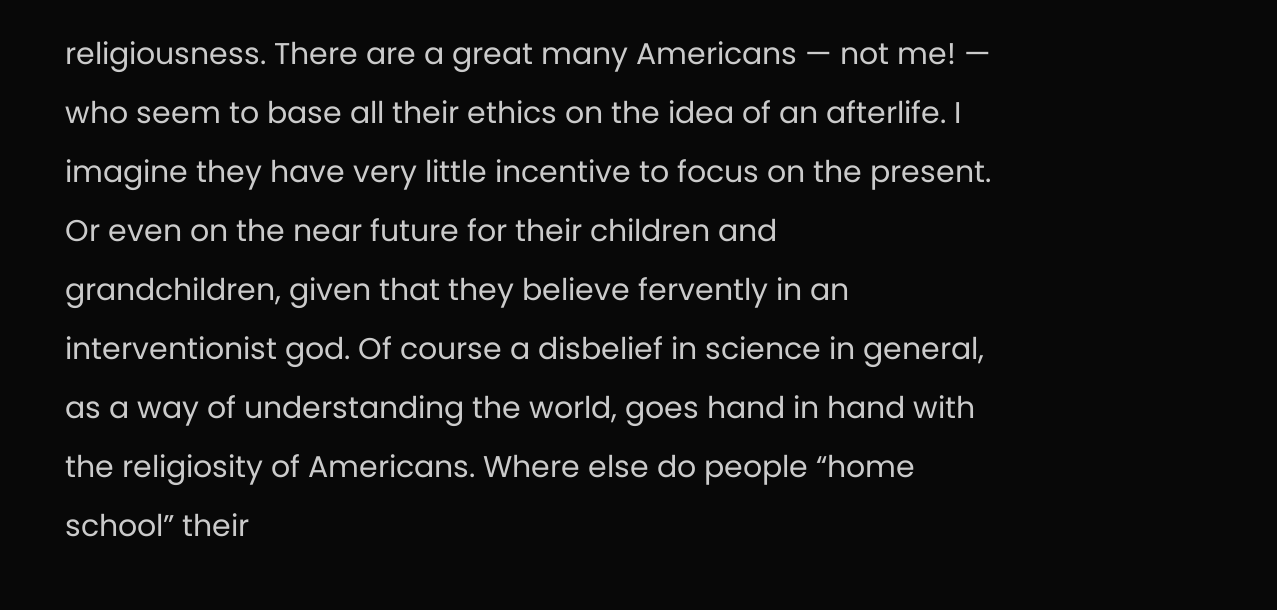religiousness. There are a great many Americans — not me! — who seem to base all their ethics on the idea of an afterlife. I imagine they have very little incentive to focus on the present. Or even on the near future for their children and grandchildren, given that they believe fervently in an interventionist god. Of course a disbelief in science in general, as a way of understanding the world, goes hand in hand with the religiosity of Americans. Where else do people “home school” their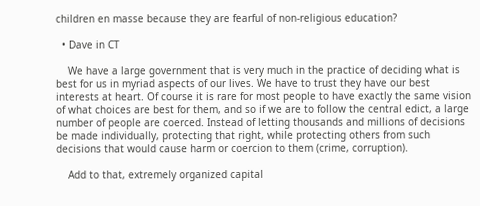children en masse because they are fearful of non-religious education?

  • Dave in CT

    We have a large government that is very much in the practice of deciding what is best for us in myriad aspects of our lives. We have to trust they have our best interests at heart. Of course it is rare for most people to have exactly the same vision of what choices are best for them, and so if we are to follow the central edict, a large number of people are coerced. Instead of letting thousands and millions of decisions be made individually, protecting that right, while protecting others from such decisions that would cause harm or coercion to them (crime, corruption).

    Add to that, extremely organized capital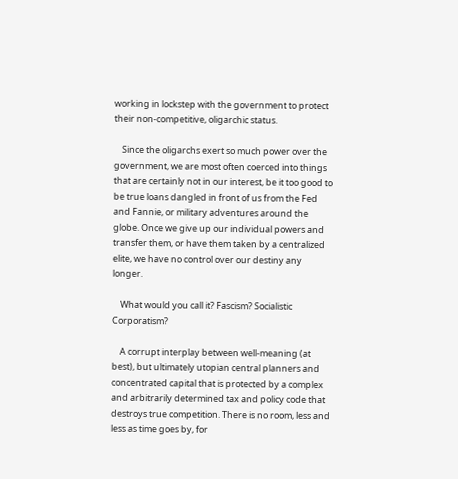working in lockstep with the government to protect their non-competitive, oligarchic status.

    Since the oligarchs exert so much power over the government, we are most often coerced into things that are certainly not in our interest, be it too good to be true loans dangled in front of us from the Fed and Fannie, or military adventures around the globe. Once we give up our individual powers and transfer them, or have them taken by a centralized elite, we have no control over our destiny any longer.

    What would you call it? Fascism? Socialistic Corporatism?

    A corrupt interplay between well-meaning (at best), but ultimately utopian central planners and concentrated capital that is protected by a complex and arbitrarily determined tax and policy code that destroys true competition. There is no room, less and less as time goes by, for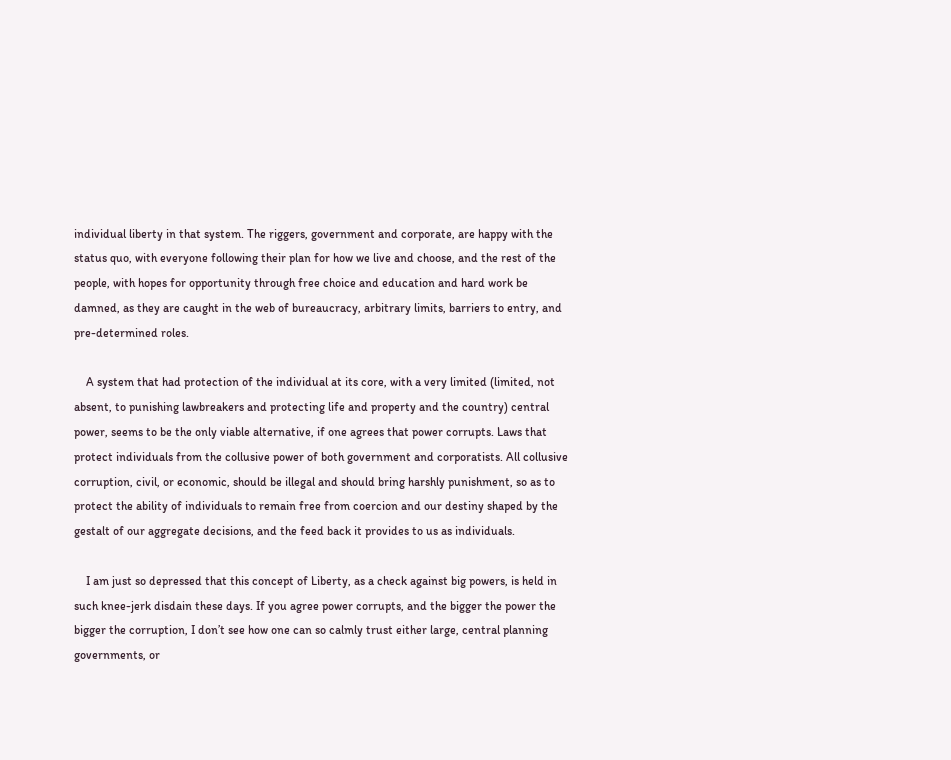individual liberty in that system. The riggers, government and corporate, are happy with the status quo, with everyone following their plan for how we live and choose, and the rest of the people, with hopes for opportunity through free choice and education and hard work be damned, as they are caught in the web of bureaucracy, arbitrary limits, barriers to entry, and pre-determined roles.

    A system that had protection of the individual at its core, with a very limited (limited, not absent, to punishing lawbreakers and protecting life and property and the country) central power, seems to be the only viable alternative, if one agrees that power corrupts. Laws that protect individuals from the collusive power of both government and corporatists. All collusive corruption, civil, or economic, should be illegal and should bring harshly punishment, so as to protect the ability of individuals to remain free from coercion and our destiny shaped by the gestalt of our aggregate decisions, and the feed back it provides to us as individuals.

    I am just so depressed that this concept of Liberty, as a check against big powers, is held in such knee-jerk disdain these days. If you agree power corrupts, and the bigger the power the bigger the corruption, I don’t see how one can so calmly trust either large, central planning governments, or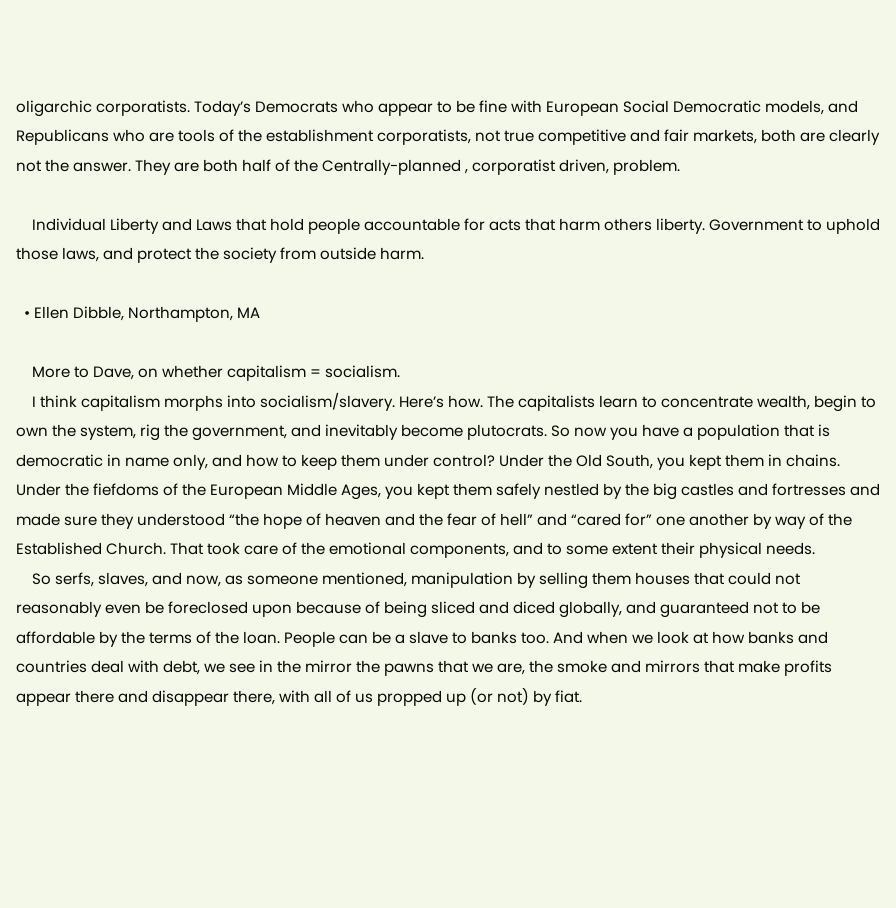oligarchic corporatists. Today’s Democrats who appear to be fine with European Social Democratic models, and Republicans who are tools of the establishment corporatists, not true competitive and fair markets, both are clearly not the answer. They are both half of the Centrally-planned , corporatist driven, problem.

    Individual Liberty and Laws that hold people accountable for acts that harm others liberty. Government to uphold those laws, and protect the society from outside harm.

  • Ellen Dibble, Northampton, MA

    More to Dave, on whether capitalism = socialism.
    I think capitalism morphs into socialism/slavery. Here’s how. The capitalists learn to concentrate wealth, begin to own the system, rig the government, and inevitably become plutocrats. So now you have a population that is democratic in name only, and how to keep them under control? Under the Old South, you kept them in chains. Under the fiefdoms of the European Middle Ages, you kept them safely nestled by the big castles and fortresses and made sure they understood “the hope of heaven and the fear of hell” and “cared for” one another by way of the Established Church. That took care of the emotional components, and to some extent their physical needs.
    So serfs, slaves, and now, as someone mentioned, manipulation by selling them houses that could not reasonably even be foreclosed upon because of being sliced and diced globally, and guaranteed not to be affordable by the terms of the loan. People can be a slave to banks too. And when we look at how banks and countries deal with debt, we see in the mirror the pawns that we are, the smoke and mirrors that make profits appear there and disappear there, with all of us propped up (or not) by fiat.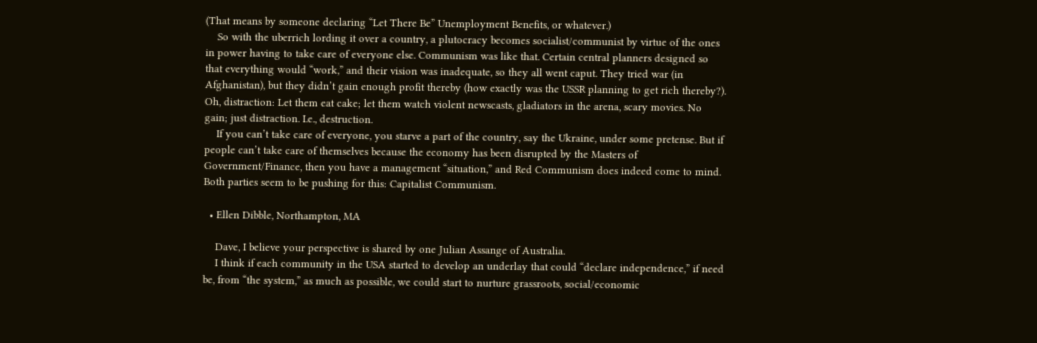(That means by someone declaring “Let There Be” Unemployment Benefits, or whatever.)
    So with the uberrich lording it over a country, a plutocracy becomes socialist/communist by virtue of the ones in power having to take care of everyone else. Communism was like that. Certain central planners designed so that everything would “work,” and their vision was inadequate, so they all went caput. They tried war (in Afghanistan), but they didn’t gain enough profit thereby (how exactly was the USSR planning to get rich thereby?). Oh, distraction: Let them eat cake; let them watch violent newscasts, gladiators in the arena, scary movies. No gain; just distraction. I.e., destruction.
    If you can’t take care of everyone, you starve a part of the country, say the Ukraine, under some pretense. But if people can’t take care of themselves because the economy has been disrupted by the Masters of Government/Finance, then you have a management “situation,” and Red Communism does indeed come to mind. Both parties seem to be pushing for this: Capitalist Communism.

  • Ellen Dibble, Northampton, MA

    Dave, I believe your perspective is shared by one Julian Assange of Australia.
    I think if each community in the USA started to develop an underlay that could “declare independence,” if need be, from “the system,” as much as possible, we could start to nurture grassroots, social/economic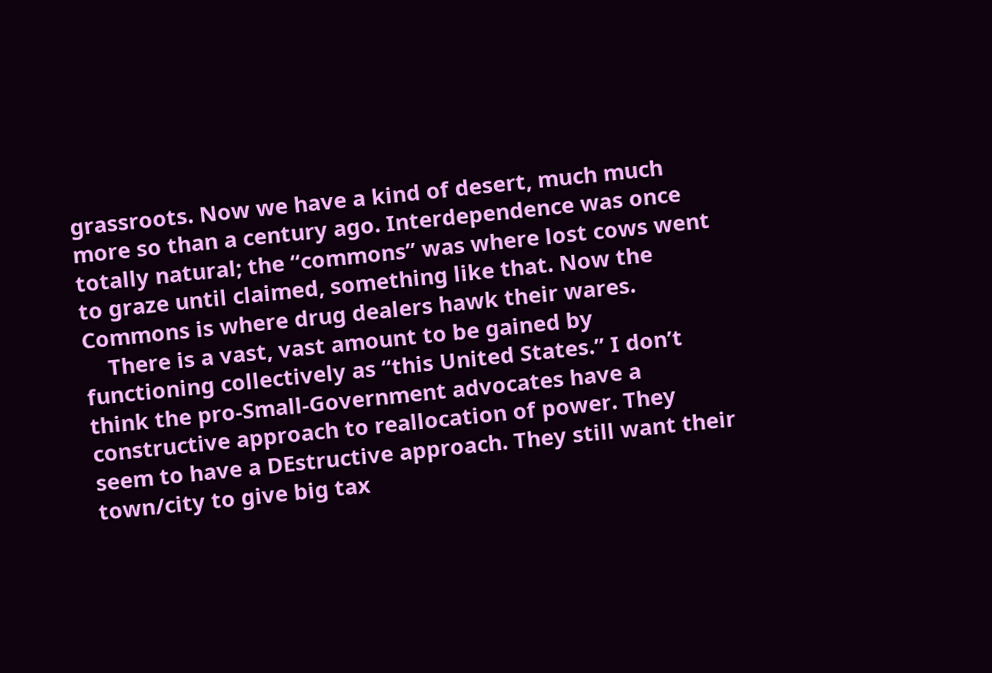grassroots. Now we have a kind of desert, much much more so than a century ago. Interdependence was once totally natural; the “commons” was where lost cows went to graze until claimed, something like that. Now the Commons is where drug dealers hawk their wares.
    There is a vast, vast amount to be gained by functioning collectively as “this United States.” I don’t think the pro-Small-Government advocates have a constructive approach to reallocation of power. They seem to have a DEstructive approach. They still want their town/city to give big tax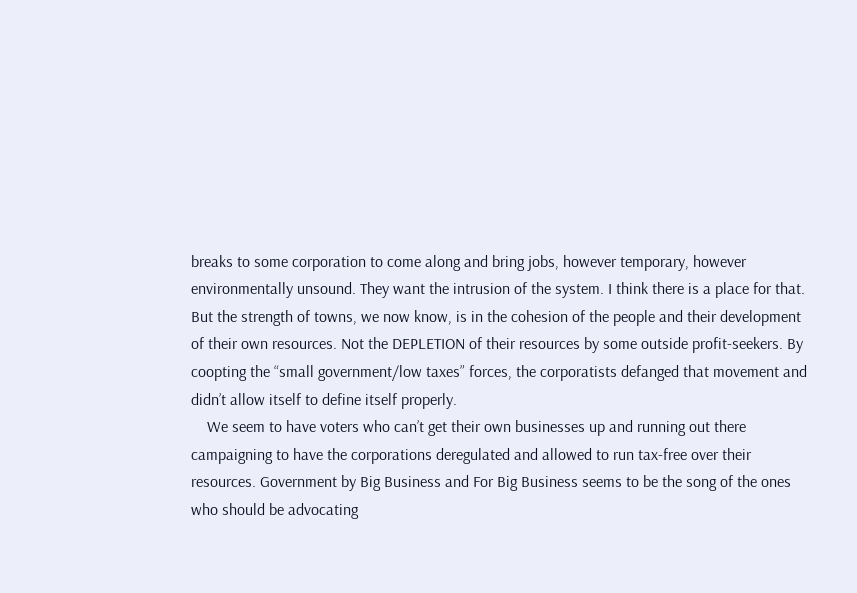breaks to some corporation to come along and bring jobs, however temporary, however environmentally unsound. They want the intrusion of the system. I think there is a place for that. But the strength of towns, we now know, is in the cohesion of the people and their development of their own resources. Not the DEPLETION of their resources by some outside profit-seekers. By coopting the “small government/low taxes” forces, the corporatists defanged that movement and didn’t allow itself to define itself properly.
    We seem to have voters who can’t get their own businesses up and running out there campaigning to have the corporations deregulated and allowed to run tax-free over their resources. Government by Big Business and For Big Business seems to be the song of the ones who should be advocating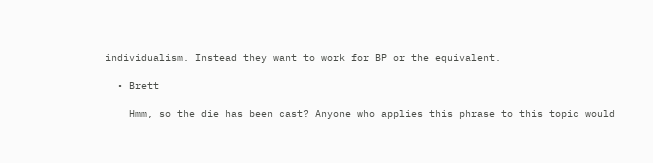individualism. Instead they want to work for BP or the equivalent.

  • Brett

    Hmm, so the die has been cast? Anyone who applies this phrase to this topic would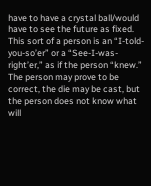have to have a crystal ball/would have to see the future as fixed. This sort of a person is an “I-told-you-so’er” or a “See-I-was-right’er,” as if the person “knew.” The person may prove to be correct, the die may be cast, but the person does not know what will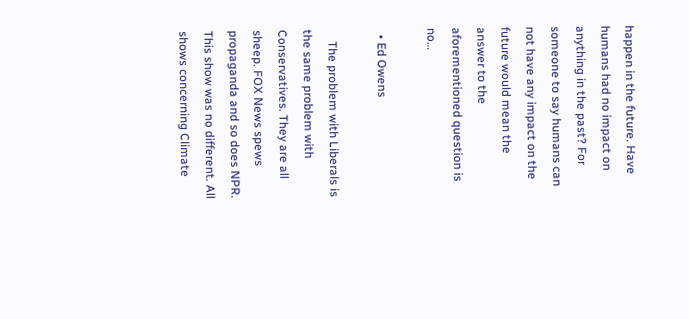happen in the future. Have humans had no impact on anything in the past? For someone to say humans can not have any impact on the future would mean the answer to the aforementioned question is no…

  • Ed Owens

    The problem with Liberals is the same problem with Conservatives. They are all sheep. FOX News spews propaganda and so does NPR. This show was no different. All shows concerning Climate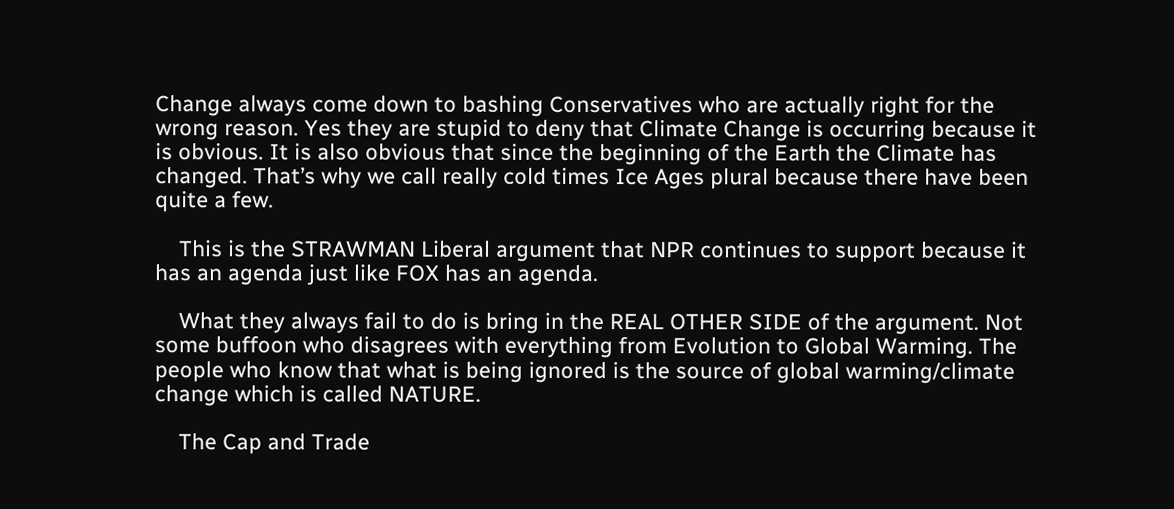Change always come down to bashing Conservatives who are actually right for the wrong reason. Yes they are stupid to deny that Climate Change is occurring because it is obvious. It is also obvious that since the beginning of the Earth the Climate has changed. That’s why we call really cold times Ice Ages plural because there have been quite a few.

    This is the STRAWMAN Liberal argument that NPR continues to support because it has an agenda just like FOX has an agenda.

    What they always fail to do is bring in the REAL OTHER SIDE of the argument. Not some buffoon who disagrees with everything from Evolution to Global Warming. The people who know that what is being ignored is the source of global warming/climate change which is called NATURE.

    The Cap and Trade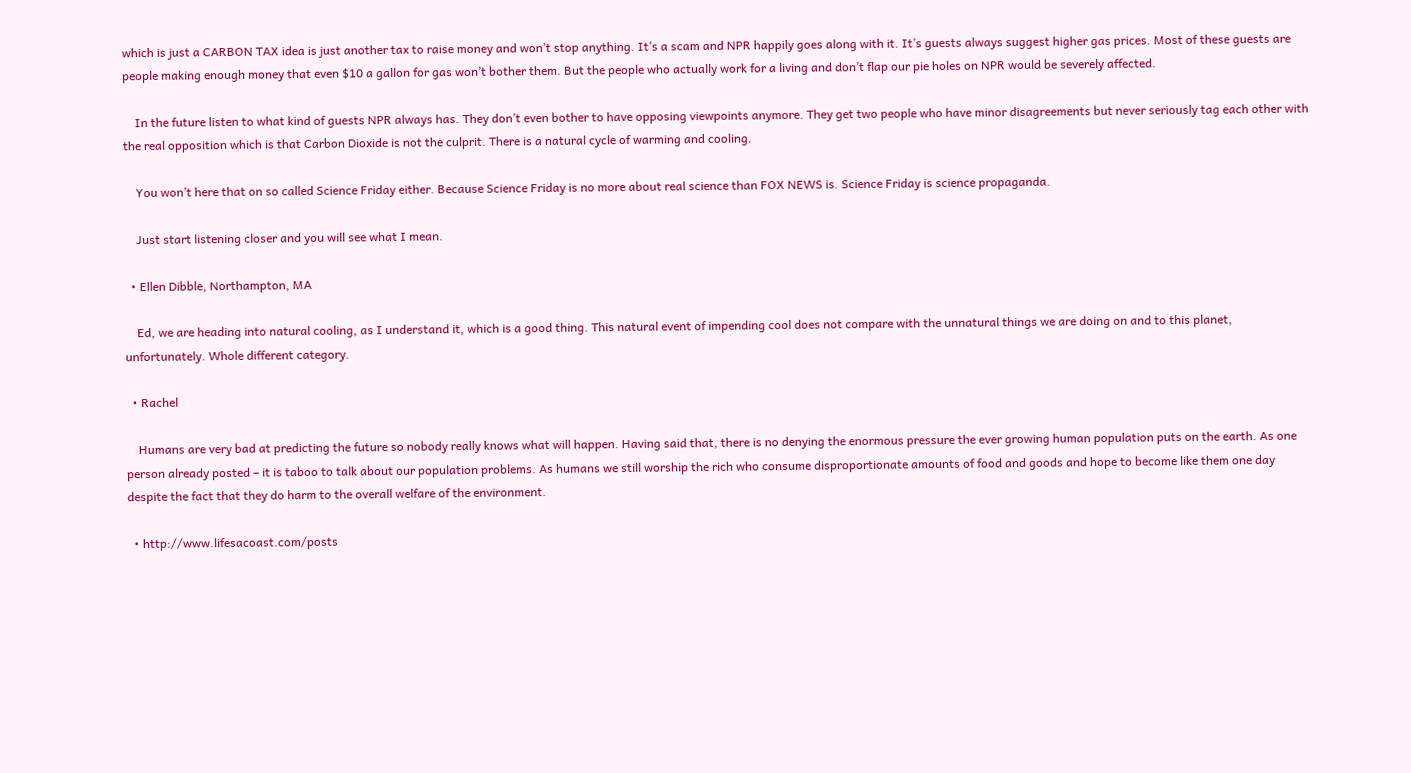which is just a CARBON TAX idea is just another tax to raise money and won’t stop anything. It’s a scam and NPR happily goes along with it. It’s guests always suggest higher gas prices. Most of these guests are people making enough money that even $10 a gallon for gas won’t bother them. But the people who actually work for a living and don’t flap our pie holes on NPR would be severely affected.

    In the future listen to what kind of guests NPR always has. They don’t even bother to have opposing viewpoints anymore. They get two people who have minor disagreements but never seriously tag each other with the real opposition which is that Carbon Dioxide is not the culprit. There is a natural cycle of warming and cooling.

    You won’t here that on so called Science Friday either. Because Science Friday is no more about real science than FOX NEWS is. Science Friday is science propaganda.

    Just start listening closer and you will see what I mean.

  • Ellen Dibble, Northampton, MA

    Ed, we are heading into natural cooling, as I understand it, which is a good thing. This natural event of impending cool does not compare with the unnatural things we are doing on and to this planet, unfortunately. Whole different category.

  • Rachel

    Humans are very bad at predicting the future so nobody really knows what will happen. Having said that, there is no denying the enormous pressure the ever growing human population puts on the earth. As one person already posted – it is taboo to talk about our population problems. As humans we still worship the rich who consume disproportionate amounts of food and goods and hope to become like them one day despite the fact that they do harm to the overall welfare of the environment.

  • http://www.lifesacoast.com/posts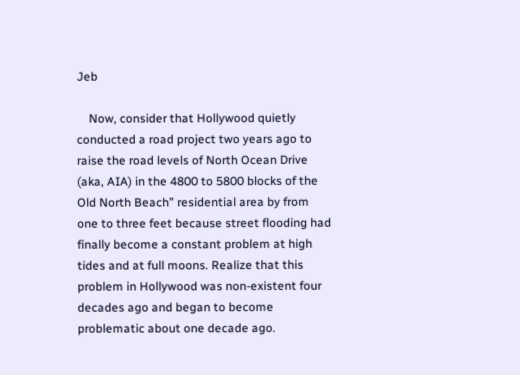Jeb

    Now, consider that Hollywood quietly conducted a road project two years ago to raise the road levels of North Ocean Drive (aka, AIA) in the 4800 to 5800 blocks of the Old North Beach” residential area by from one to three feet because street flooding had finally become a constant problem at high tides and at full moons. Realize that this problem in Hollywood was non-existent four decades ago and began to become problematic about one decade ago.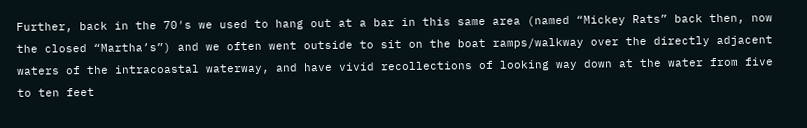Further, back in the 70′s we used to hang out at a bar in this same area (named “Mickey Rats” back then, now the closed “Martha’s”) and we often went outside to sit on the boat ramps/walkway over the directly adjacent waters of the intracoastal waterway, and have vivid recollections of looking way down at the water from five to ten feet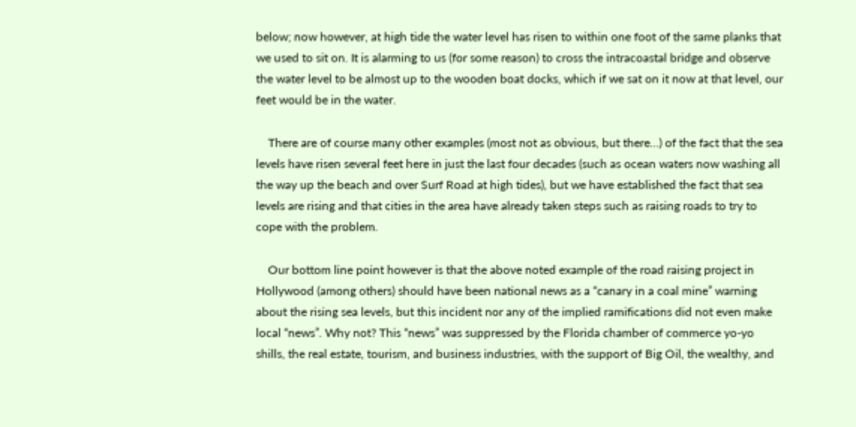below; now however, at high tide the water level has risen to within one foot of the same planks that we used to sit on. It is alarming to us (for some reason) to cross the intracoastal bridge and observe the water level to be almost up to the wooden boat docks, which if we sat on it now at that level, our feet would be in the water.

    There are of course many other examples (most not as obvious, but there…) of the fact that the sea levels have risen several feet here in just the last four decades (such as ocean waters now washing all the way up the beach and over Surf Road at high tides), but we have established the fact that sea levels are rising and that cities in the area have already taken steps such as raising roads to try to cope with the problem.

    Our bottom line point however is that the above noted example of the road raising project in Hollywood (among others) should have been national news as a “canary in a coal mine” warning about the rising sea levels, but this incident nor any of the implied ramifications did not even make local “news”. Why not? This “news” was suppressed by the Florida chamber of commerce yo-yo shills, the real estate, tourism, and business industries, with the support of Big Oil, the wealthy, and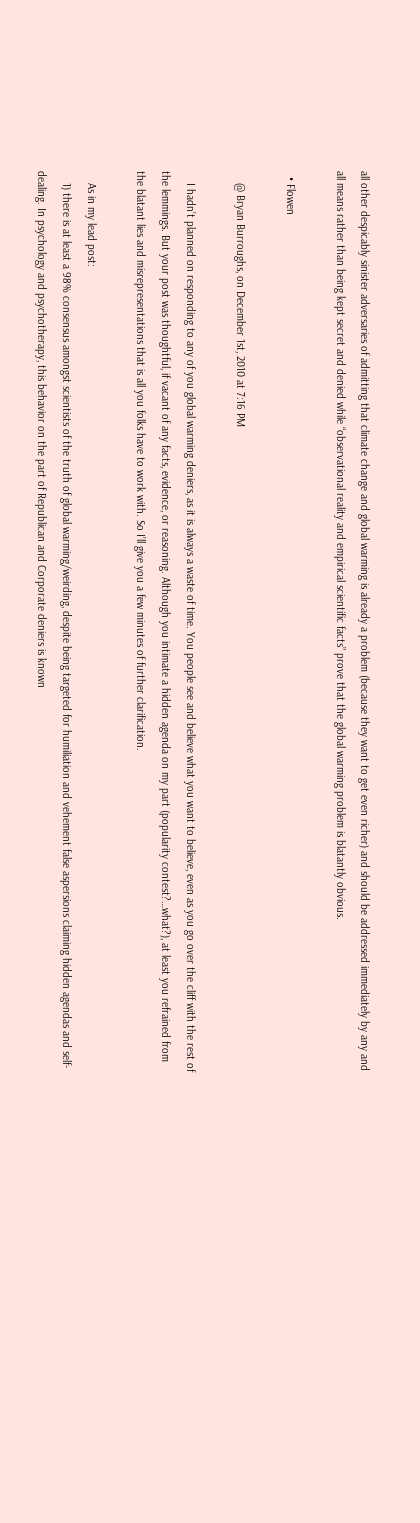all other despicably sinister adversaries of admitting that climate change and global warming is already a problem (because they want to get even richer) and should be addressed immediately by any and all means rather than being kept secret and denied while “observational reality and empirical scientific facts” prove that the global warming problem is blatantly obvious.

  • Flowen

    @ Bryan Burroughs, on December 1st, 2010 at 7:16 PM

    I hadn’t planned on responding to any of you global warming deniers, as it is always a waste of time. You people see and believe what you want to believe, even as you go over the cliff with the rest of the lemmings. But your post was thoughtful, if vacant of any facts, evidence, or reasoning. Although you intimate a hidden agenda on my part (popularity contest?…what?), at least you refrained from the blatant lies and misrepresentations that is all you folks have to work with. So I’ll give you a few minutes of further clarification.

    As in my lead post:
    1) there is at least a 98% consensus amongst scientists of the truth of global warming/weirding, despite being targeted for humiliation and vehement false aspersions claiming hidden agendas and self-dealing. In psychology and psychotherapy, this behavior on the part of Republican and Corporate deniers is known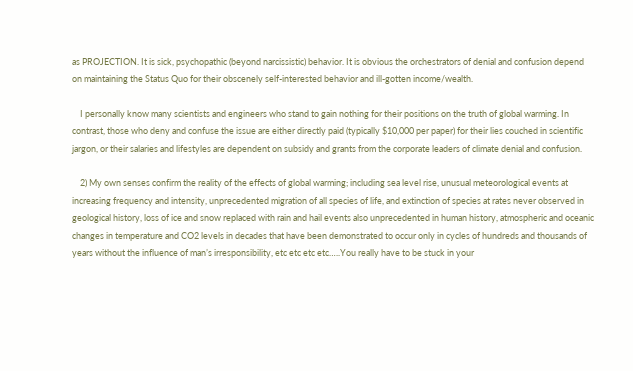as PROJECTION. It is sick, psychopathic (beyond narcissistic) behavior. It is obvious the orchestrators of denial and confusion depend on maintaining the Status Quo for their obscenely self-interested behavior and ill-gotten income/wealth.

    I personally know many scientists and engineers who stand to gain nothing for their positions on the truth of global warming. In contrast, those who deny and confuse the issue are either directly paid (typically $10,000 per paper) for their lies couched in scientific jargon, or their salaries and lifestyles are dependent on subsidy and grants from the corporate leaders of climate denial and confusion.

    2) My own senses confirm the reality of the effects of global warming; including sea level rise, unusual meteorological events at increasing frequency and intensity, unprecedented migration of all species of life, and extinction of species at rates never observed in geological history, loss of ice and snow replaced with rain and hail events also unprecedented in human history, atmospheric and oceanic changes in temperature and CO2 levels in decades that have been demonstrated to occur only in cycles of hundreds and thousands of years without the influence of man’s irresponsibility, etc etc etc etc…..You really have to be stuck in your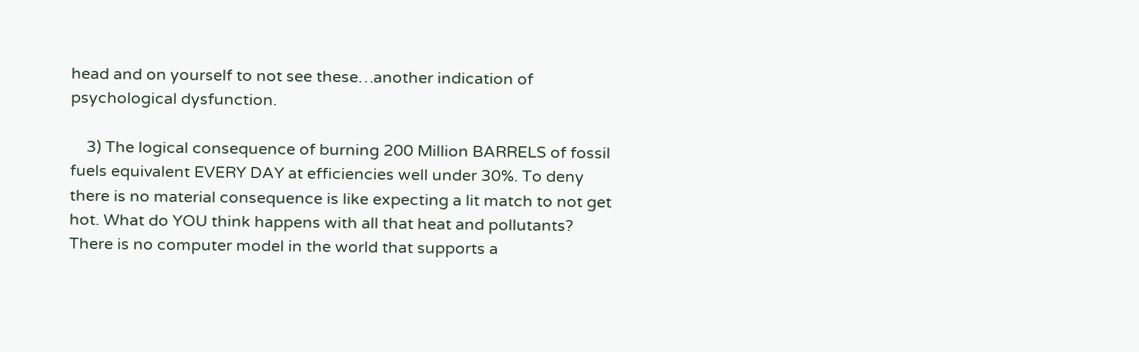head and on yourself to not see these…another indication of psychological dysfunction.

    3) The logical consequence of burning 200 Million BARRELS of fossil fuels equivalent EVERY DAY at efficiencies well under 30%. To deny there is no material consequence is like expecting a lit match to not get hot. What do YOU think happens with all that heat and pollutants? There is no computer model in the world that supports a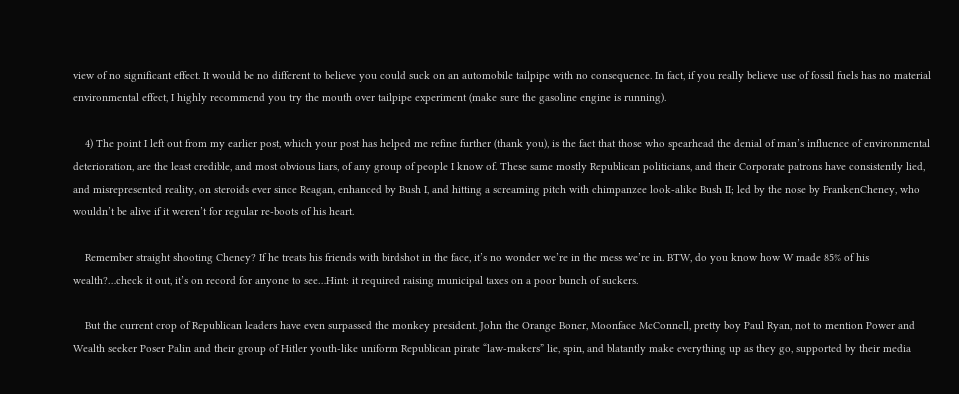view of no significant effect. It would be no different to believe you could suck on an automobile tailpipe with no consequence. In fact, if you really believe use of fossil fuels has no material environmental effect, I highly recommend you try the mouth over tailpipe experiment (make sure the gasoline engine is running).

    4) The point I left out from my earlier post, which your post has helped me refine further (thank you), is the fact that those who spearhead the denial of man’s influence of environmental deterioration, are the least credible, and most obvious liars, of any group of people I know of. These same mostly Republican politicians, and their Corporate patrons have consistently lied, and misrepresented reality, on steroids ever since Reagan, enhanced by Bush I, and hitting a screaming pitch with chimpanzee look-alike Bush II; led by the nose by FrankenCheney, who wouldn’t be alive if it weren’t for regular re-boots of his heart.

    Remember straight shooting Cheney? If he treats his friends with birdshot in the face, it’s no wonder we’re in the mess we’re in. BTW, do you know how W made 85% of his wealth?…check it out, it’s on record for anyone to see…Hint: it required raising municipal taxes on a poor bunch of suckers.

    But the current crop of Republican leaders have even surpassed the monkey president. John the Orange Boner, Moonface McConnell, pretty boy Paul Ryan, not to mention Power and Wealth seeker Poser Palin and their group of Hitler youth-like uniform Republican pirate “law-makers” lie, spin, and blatantly make everything up as they go, supported by their media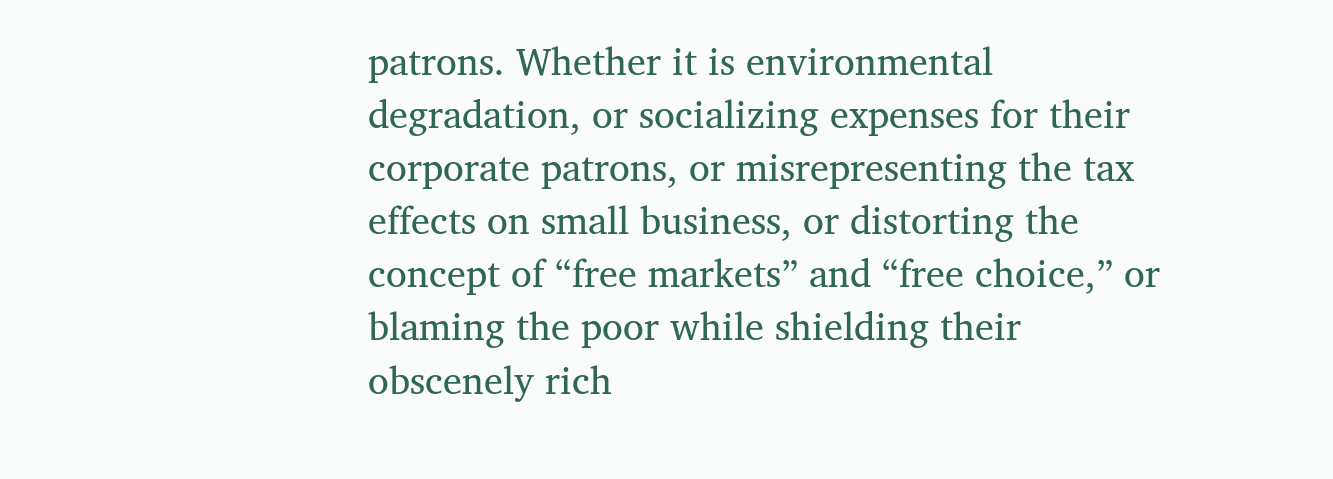patrons. Whether it is environmental degradation, or socializing expenses for their corporate patrons, or misrepresenting the tax effects on small business, or distorting the concept of “free markets” and “free choice,” or blaming the poor while shielding their obscenely rich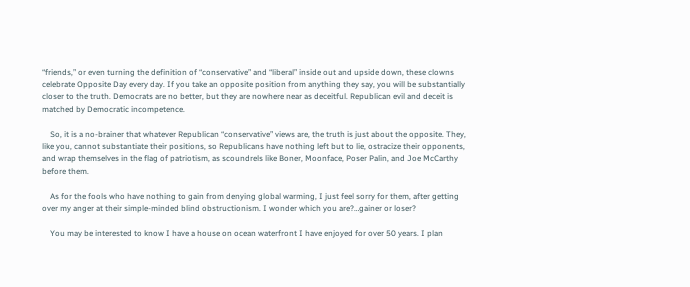“friends,” or even turning the definition of “conservative” and “liberal” inside out and upside down, these clowns celebrate Opposite Day every day. If you take an opposite position from anything they say, you will be substantially closer to the truth. Democrats are no better, but they are nowhere near as deceitful. Republican evil and deceit is matched by Democratic incompetence.

    So, it is a no-brainer that whatever Republican “conservative” views are, the truth is just about the opposite. They, like you, cannot substantiate their positions, so Republicans have nothing left but to lie, ostracize their opponents, and wrap themselves in the flag of patriotism, as scoundrels like Boner, Moonface, Poser Palin, and Joe McCarthy before them.

    As for the fools who have nothing to gain from denying global warming, I just feel sorry for them, after getting over my anger at their simple-minded blind obstructionism. I wonder which you are?…gainer or loser?

    You may be interested to know I have a house on ocean waterfront I have enjoyed for over 50 years. I plan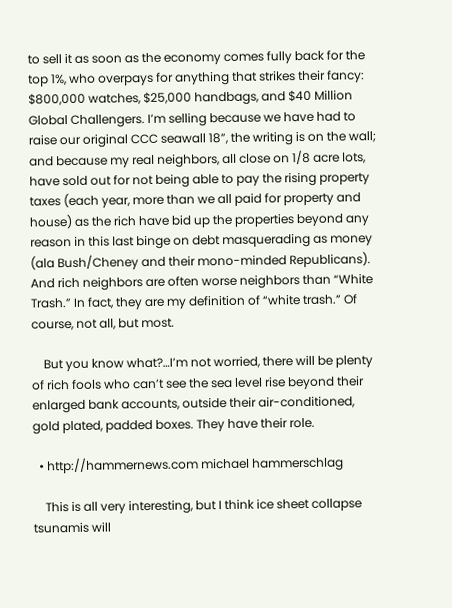to sell it as soon as the economy comes fully back for the top 1%, who overpays for anything that strikes their fancy: $800,000 watches, $25,000 handbags, and $40 Million Global Challengers. I’m selling because we have had to raise our original CCC seawall 18”, the writing is on the wall; and because my real neighbors, all close on 1/8 acre lots, have sold out for not being able to pay the rising property taxes (each year, more than we all paid for property and house) as the rich have bid up the properties beyond any reason in this last binge on debt masquerading as money (ala Bush/Cheney and their mono-minded Republicans). And rich neighbors are often worse neighbors than “White Trash.” In fact, they are my definition of “white trash.” Of course, not all, but most.

    But you know what?…I’m not worried, there will be plenty of rich fools who can’t see the sea level rise beyond their enlarged bank accounts, outside their air-conditioned, gold plated, padded boxes. They have their role.

  • http://hammernews.com michael hammerschlag

    This is all very interesting, but I think ice sheet collapse tsunamis will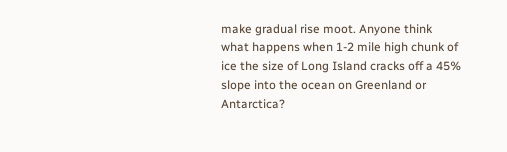make gradual rise moot. Anyone think what happens when 1-2 mile high chunk of ice the size of Long Island cracks off a 45% slope into the ocean on Greenland or Antarctica?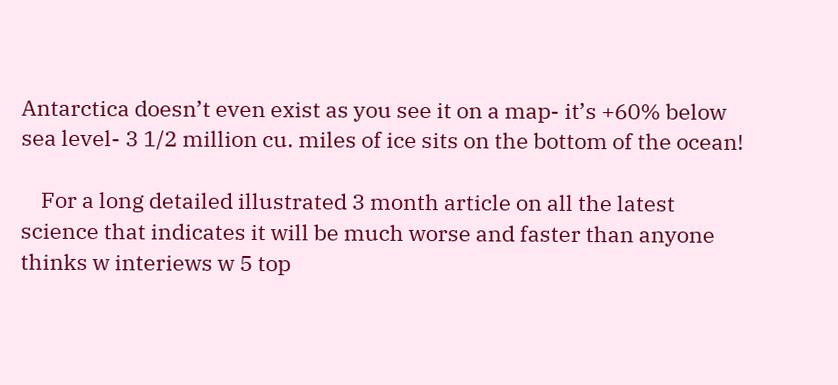Antarctica doesn’t even exist as you see it on a map- it’s +60% below sea level- 3 1/2 million cu. miles of ice sits on the bottom of the ocean!

    For a long detailed illustrated 3 month article on all the latest science that indicates it will be much worse and faster than anyone thinks w interiews w 5 top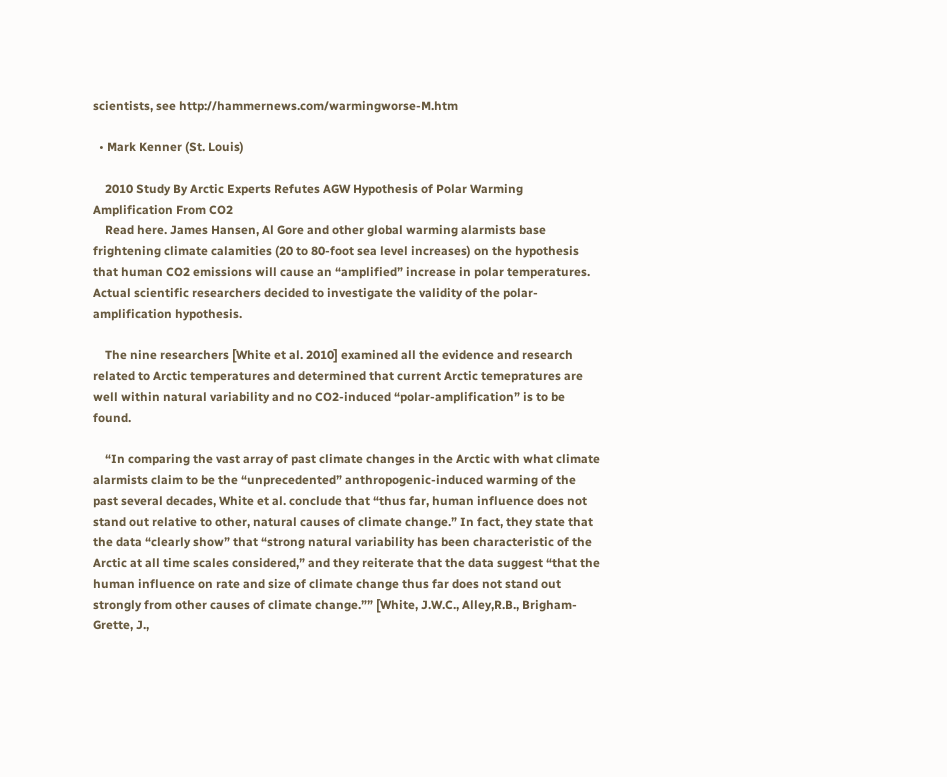scientists, see http://hammernews.com/warmingworse-M.htm

  • Mark Kenner (St. Louis)

    2010 Study By Arctic Experts Refutes AGW Hypothesis of Polar Warming Amplification From CO2
    Read here. James Hansen, Al Gore and other global warming alarmists base frightening climate calamities (20 to 80-foot sea level increases) on the hypothesis that human CO2 emissions will cause an “amplified” increase in polar temperatures. Actual scientific researchers decided to investigate the validity of the polar-amplification hypothesis.

    The nine researchers [White et al. 2010] examined all the evidence and research related to Arctic temperatures and determined that current Arctic temepratures are well within natural variability and no CO2-induced “polar-amplification” is to be found.

    “In comparing the vast array of past climate changes in the Arctic with what climate alarmists claim to be the “unprecedented” anthropogenic-induced warming of the past several decades, White et al. conclude that “thus far, human influence does not stand out relative to other, natural causes of climate change.” In fact, they state that the data “clearly show” that “strong natural variability has been characteristic of the Arctic at all time scales considered,” and they reiterate that the data suggest “that the human influence on rate and size of climate change thus far does not stand out strongly from other causes of climate change.”” [White, J.W.C., Alley,R.B., Brigham-Grette, J.,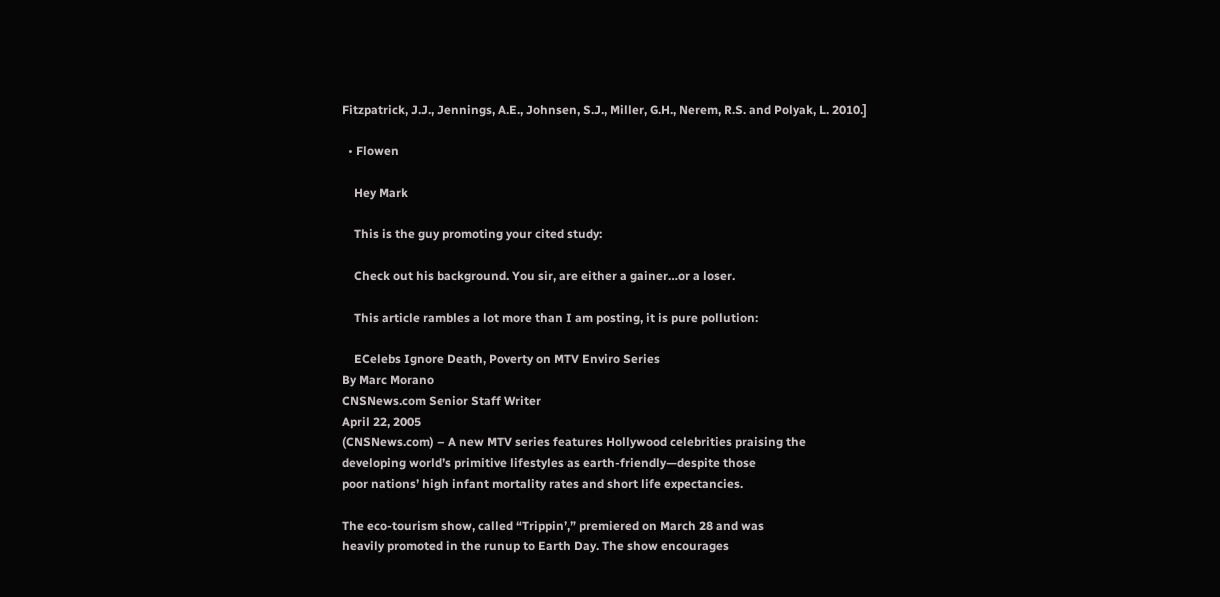Fitzpatrick, J.J., Jennings, A.E., Johnsen, S.J., Miller, G.H., Nerem, R.S. and Polyak, L. 2010.]

  • Flowen

    Hey Mark

    This is the guy promoting your cited study:

    Check out his background. You sir, are either a gainer…or a loser.

    This article rambles a lot more than I am posting, it is pure pollution:

    ECelebs Ignore Death, Poverty on MTV Enviro Series
By Marc Morano
CNSNews.com Senior Staff Writer
April 22, 2005
(CNSNews.com) – A new MTV series features Hollywood celebrities praising the
developing world’s primitive lifestyles as earth-friendly—despite those
poor nations’ high infant mortality rates and short life expectancies.

The eco-tourism show, called “Trippin’,” premiered on March 28 and was
heavily promoted in the runup to Earth Day. The show encourages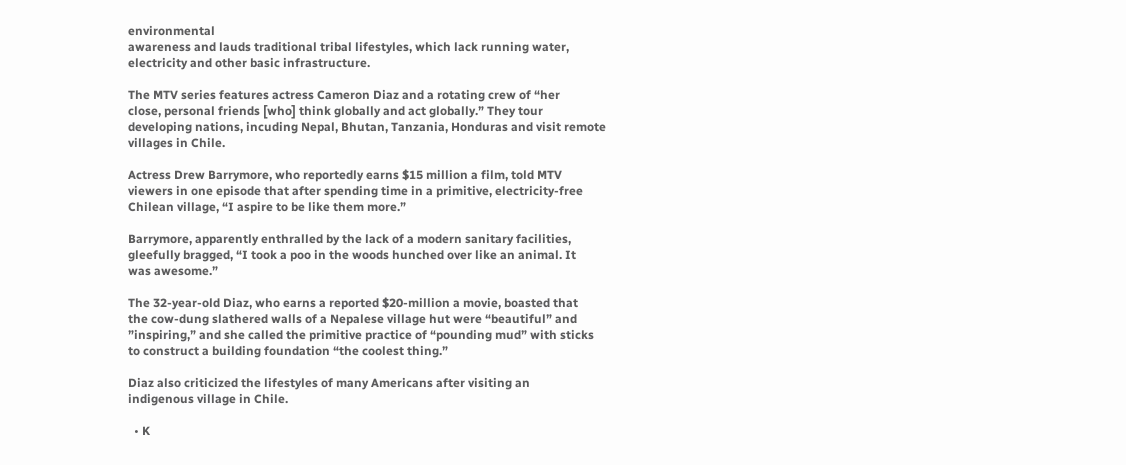environmental
awareness and lauds traditional tribal lifestyles, which lack running water,
electricity and other basic infrastructure.

The MTV series features actress Cameron Diaz and a rotating crew of “her
close, personal friends [who] think globally and act globally.” They tour
developing nations, incuding Nepal, Bhutan, Tanzania, Honduras and visit remote
villages in Chile.

Actress Drew Barrymore, who reportedly earns $15 million a film, told MTV
viewers in one episode that after spending time in a primitive, electricity-free
Chilean village, “I aspire to be like them more.”

Barrymore, apparently enthralled by the lack of a modern sanitary facilities,
gleefully bragged, “I took a poo in the woods hunched over like an animal. It
was awesome.”

The 32-year-old Diaz, who earns a reported $20-million a movie, boasted that
the cow-dung slathered walls of a Nepalese village hut were “beautiful” and
”inspiring,” and she called the primitive practice of “pounding mud” with sticks
to construct a building foundation “the coolest thing.”

Diaz also criticized the lifestyles of many Americans after visiting an
indigenous village in Chile.

  • K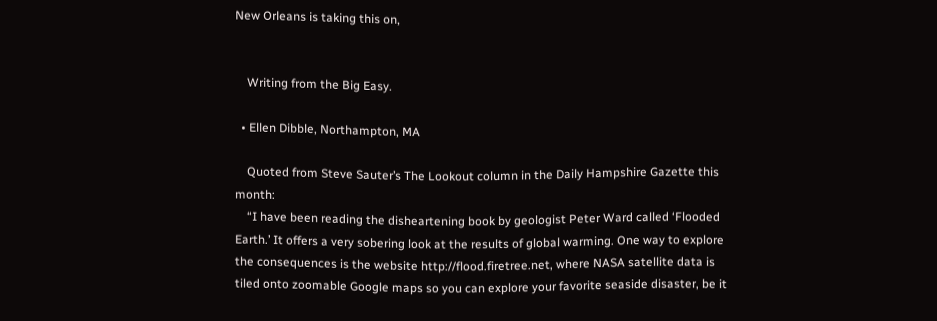New Orleans is taking this on,


    Writing from the Big Easy.

  • Ellen Dibble, Northampton, MA

    Quoted from Steve Sauter’s The Lookout column in the Daily Hampshire Gazette this month:
    “I have been reading the disheartening book by geologist Peter Ward called ‘Flooded Earth.’ It offers a very sobering look at the results of global warming. One way to explore the consequences is the website http://flood.firetree.net, where NASA satellite data is tiled onto zoomable Google maps so you can explore your favorite seaside disaster, be it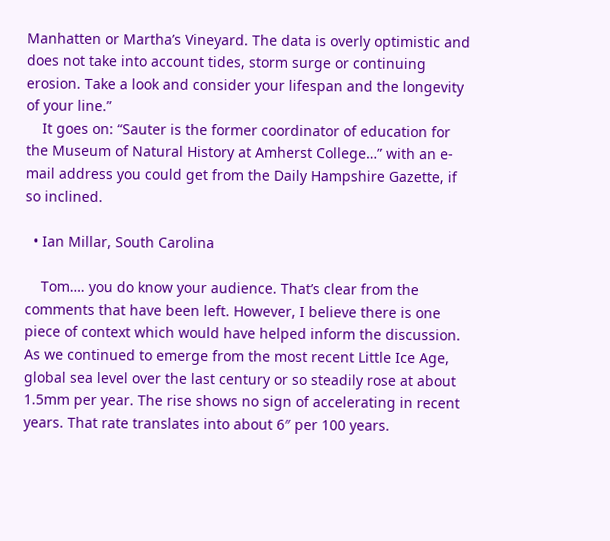Manhatten or Martha’s Vineyard. The data is overly optimistic and does not take into account tides, storm surge or continuing erosion. Take a look and consider your lifespan and the longevity of your line.”
    It goes on: “Sauter is the former coordinator of education for the Museum of Natural History at Amherst College…” with an e-mail address you could get from the Daily Hampshire Gazette, if so inclined.

  • Ian Millar, South Carolina

    Tom…. you do know your audience. That’s clear from the comments that have been left. However, I believe there is one piece of context which would have helped inform the discussion. As we continued to emerge from the most recent Little Ice Age, global sea level over the last century or so steadily rose at about 1.5mm per year. The rise shows no sign of accelerating in recent years. That rate translates into about 6″ per 100 years.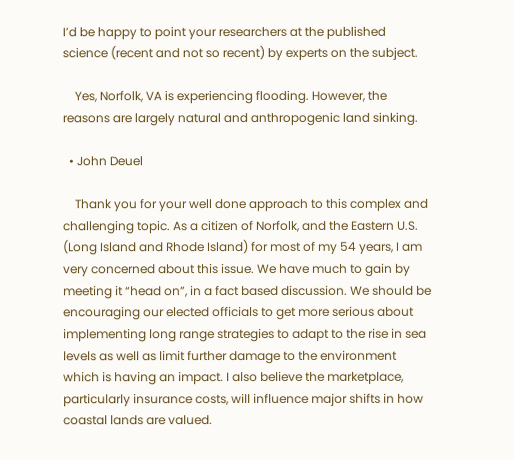I’d be happy to point your researchers at the published science (recent and not so recent) by experts on the subject.

    Yes, Norfolk, VA is experiencing flooding. However, the reasons are largely natural and anthropogenic land sinking.

  • John Deuel

    Thank you for your well done approach to this complex and challenging topic. As a citizen of Norfolk, and the Eastern U.S. (Long Island and Rhode Island) for most of my 54 years, I am very concerned about this issue. We have much to gain by meeting it “head on”, in a fact based discussion. We should be encouraging our elected officials to get more serious about implementing long range strategies to adapt to the rise in sea levels as well as limit further damage to the environment which is having an impact. I also believe the marketplace, particularly insurance costs, will influence major shifts in how coastal lands are valued.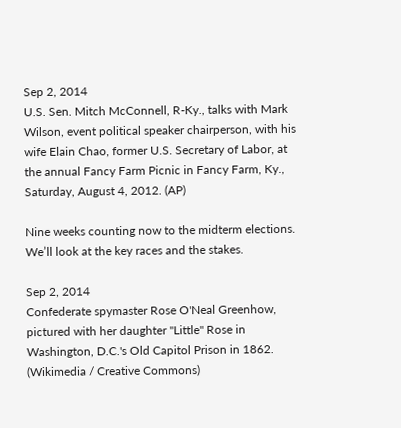Sep 2, 2014
U.S. Sen. Mitch McConnell, R-Ky., talks with Mark Wilson, event political speaker chairperson, with his wife Elain Chao, former U.S. Secretary of Labor, at the annual Fancy Farm Picnic in Fancy Farm, Ky., Saturday, August 4, 2012. (AP)

Nine weeks counting now to the midterm elections. We’ll look at the key races and the stakes.

Sep 2, 2014
Confederate spymaster Rose O'Neal Greenhow, pictured with her daughter "Little" Rose in Washington, D.C.'s Old Capitol Prison in 1862. (Wikimedia / Creative Commons)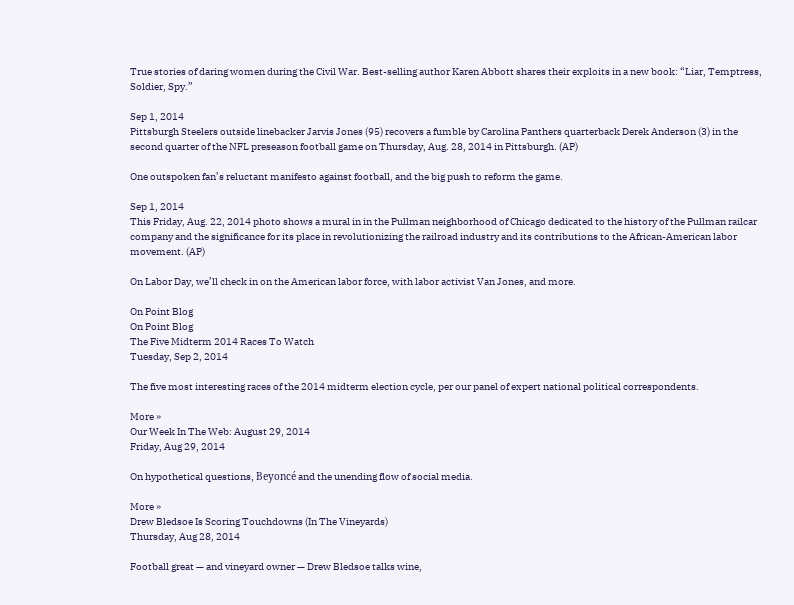True stories of daring women during the Civil War. Best-selling author Karen Abbott shares their exploits in a new book: “Liar, Temptress, Soldier, Spy.”

Sep 1, 2014
Pittsburgh Steelers outside linebacker Jarvis Jones (95) recovers a fumble by Carolina Panthers quarterback Derek Anderson (3) in the second quarter of the NFL preseason football game on Thursday, Aug. 28, 2014 in Pittsburgh. (AP)

One outspoken fan’s reluctant manifesto against football, and the big push to reform the game.

Sep 1, 2014
This Friday, Aug. 22, 2014 photo shows a mural in in the Pullman neighborhood of Chicago dedicated to the history of the Pullman railcar company and the significance for its place in revolutionizing the railroad industry and its contributions to the African-American labor movement. (AP)

On Labor Day, we’ll check in on the American labor force, with labor activist Van Jones, and more.

On Point Blog
On Point Blog
The Five Midterm 2014 Races To Watch
Tuesday, Sep 2, 2014

The five most interesting races of the 2014 midterm election cycle, per our panel of expert national political correspondents.

More »
Our Week In The Web: August 29, 2014
Friday, Aug 29, 2014

On hypothetical questions, Beyoncé and the unending flow of social media.

More »
Drew Bledsoe Is Scoring Touchdowns (In The Vineyards)
Thursday, Aug 28, 2014

Football great — and vineyard owner — Drew Bledsoe talks wine,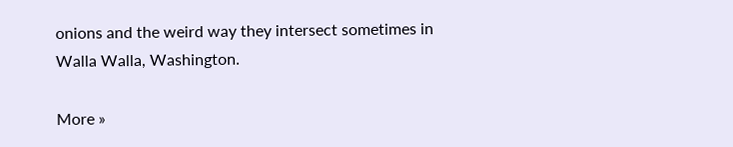onions and the weird way they intersect sometimes in Walla Walla, Washington.

More »